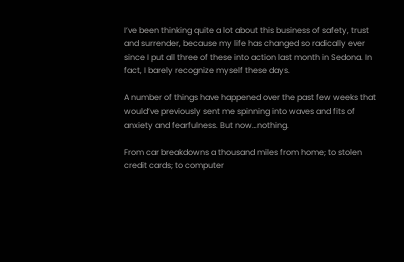I’ve been thinking quite a lot about this business of safety, trust and surrender, because my life has changed so radically ever since I put all three of these into action last month in Sedona. In fact, I barely recognize myself these days.

A number of things have happened over the past few weeks that would’ve previously sent me spinning into waves and fits of anxiety and fearfulness. But now…nothing.

From car breakdowns a thousand miles from home; to stolen credit cards; to computer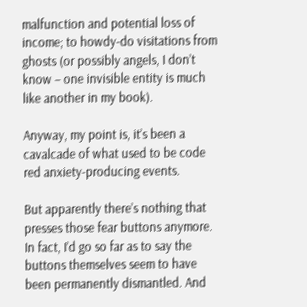malfunction and potential loss of income; to howdy-do visitations from ghosts (or possibly angels, I don’t know – one invisible entity is much like another in my book).

Anyway, my point is, it’s been a cavalcade of what used to be code red anxiety-producing events.

But apparently there’s nothing that presses those fear buttons anymore. In fact, I’d go so far as to say the buttons themselves seem to have been permanently dismantled. And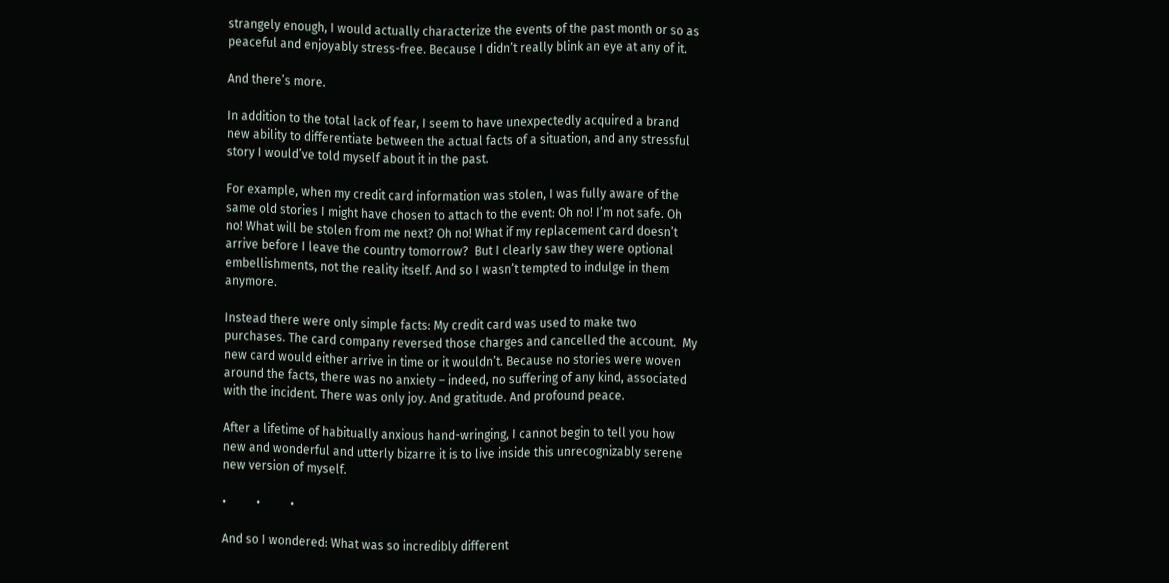strangely enough, I would actually characterize the events of the past month or so as peaceful and enjoyably stress-free. Because I didn’t really blink an eye at any of it.

And there’s more.

In addition to the total lack of fear, I seem to have unexpectedly acquired a brand new ability to differentiate between the actual facts of a situation, and any stressful story I would’ve told myself about it in the past.

For example, when my credit card information was stolen, I was fully aware of the same old stories I might have chosen to attach to the event: Oh no! I’m not safe. Oh no! What will be stolen from me next? Oh no! What if my replacement card doesn’t arrive before I leave the country tomorrow?  But I clearly saw they were optional embellishments, not the reality itself. And so I wasn’t tempted to indulge in them anymore.

Instead there were only simple facts: My credit card was used to make two purchases. The card company reversed those charges and cancelled the account.  My new card would either arrive in time or it wouldn’t. Because no stories were woven around the facts, there was no anxiety – indeed, no suffering of any kind, associated with the incident. There was only joy. And gratitude. And profound peace.

After a lifetime of habitually anxious hand-wringing, I cannot begin to tell you how new and wonderful and utterly bizarre it is to live inside this unrecognizably serene new version of myself.

•          •          •

And so I wondered: What was so incredibly different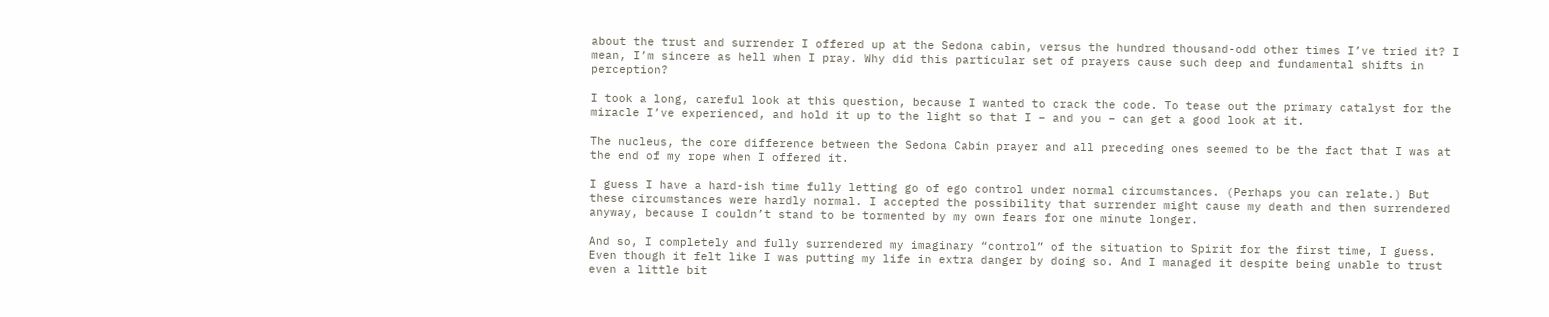about the trust and surrender I offered up at the Sedona cabin, versus the hundred thousand-odd other times I’ve tried it? I mean, I’m sincere as hell when I pray. Why did this particular set of prayers cause such deep and fundamental shifts in perception?

I took a long, careful look at this question, because I wanted to crack the code. To tease out the primary catalyst for the miracle I’ve experienced, and hold it up to the light so that I – and you – can get a good look at it.

The nucleus, the core difference between the Sedona Cabin prayer and all preceding ones seemed to be the fact that I was at the end of my rope when I offered it.

I guess I have a hard-ish time fully letting go of ego control under normal circumstances. (Perhaps you can relate.) But these circumstances were hardly normal. I accepted the possibility that surrender might cause my death and then surrendered anyway, because I couldn’t stand to be tormented by my own fears for one minute longer.

And so, I completely and fully surrendered my imaginary “control” of the situation to Spirit for the first time, I guess. Even though it felt like I was putting my life in extra danger by doing so. And I managed it despite being unable to trust even a little bit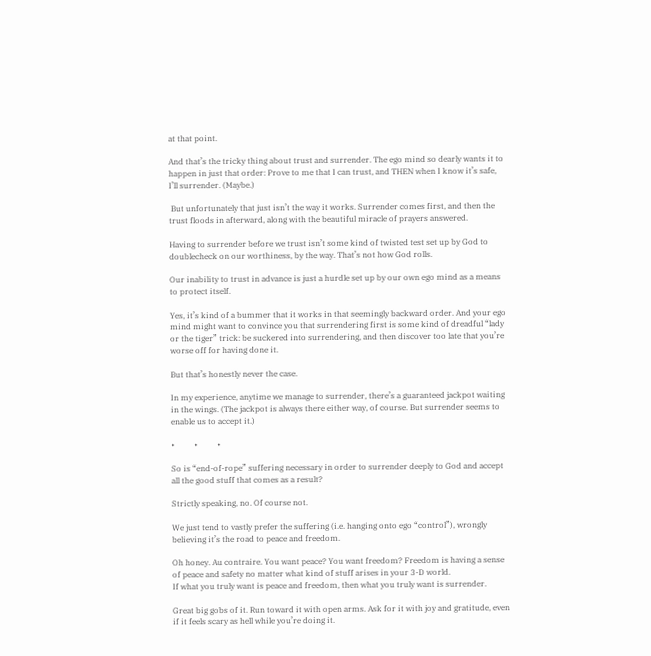at that point.

And that’s the tricky thing about trust and surrender. The ego mind so dearly wants it to happen in just that order: Prove to me that I can trust, and THEN when I know it’s safe, I’ll surrender. (Maybe.)

 But unfortunately that just isn’t the way it works. Surrender comes first, and then the trust floods in afterward, along with the beautiful miracle of prayers answered.

Having to surrender before we trust isn’t some kind of twisted test set up by God to doublecheck on our worthiness, by the way. That’s not how God rolls.

Our inability to trust in advance is just a hurdle set up by our own ego mind as a means to protect itself.

Yes, it’s kind of a bummer that it works in that seemingly backward order. And your ego mind might want to convince you that surrendering first is some kind of dreadful “lady or the tiger” trick: be suckered into surrendering, and then discover too late that you’re worse off for having done it.

But that’s honestly never the case.

In my experience, anytime we manage to surrender, there’s a guaranteed jackpot waiting in the wings. (The jackpot is always there either way, of course. But surrender seems to enable us to accept it.)

•          •          •

So is “end-of-rope” suffering necessary in order to surrender deeply to God and accept all the good stuff that comes as a result?

Strictly speaking, no. Of course not.

We just tend to vastly prefer the suffering (i.e. hanging onto ego “control”), wrongly believing it’s the road to peace and freedom.

Oh honey. Au contraire. You want peace? You want freedom? Freedom is having a sense of peace and safety no matter what kind of stuff arises in your 3-D world.
If what you truly want is peace and freedom, then what you truly want is surrender.

Great big gobs of it. Run toward it with open arms. Ask for it with joy and gratitude, even if it feels scary as hell while you’re doing it.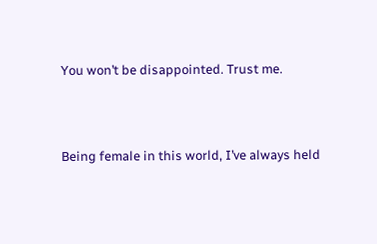You won’t be disappointed. Trust me.



Being female in this world, I’ve always held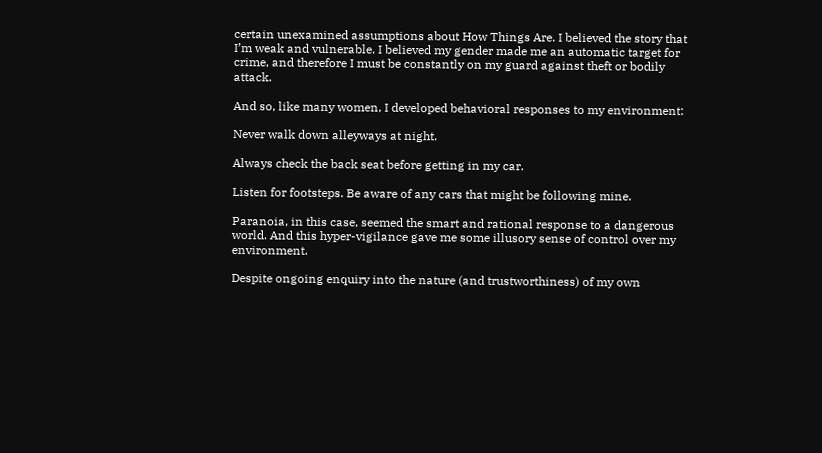certain unexamined assumptions about How Things Are. I believed the story that I’m weak and vulnerable. I believed my gender made me an automatic target for crime, and therefore I must be constantly on my guard against theft or bodily attack.

And so, like many women, I developed behavioral responses to my environment:

Never walk down alleyways at night.

Always check the back seat before getting in my car.

Listen for footsteps. Be aware of any cars that might be following mine.

Paranoia, in this case, seemed the smart and rational response to a dangerous world. And this hyper-vigilance gave me some illusory sense of control over my environment.

Despite ongoing enquiry into the nature (and trustworthiness) of my own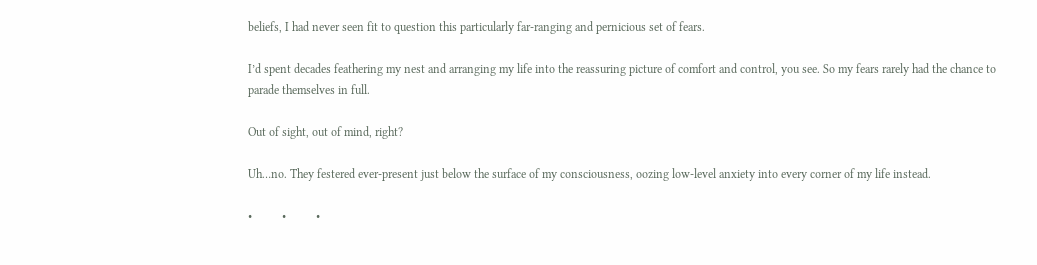beliefs, I had never seen fit to question this particularly far-ranging and pernicious set of fears.

I’d spent decades feathering my nest and arranging my life into the reassuring picture of comfort and control, you see. So my fears rarely had the chance to parade themselves in full.

Out of sight, out of mind, right?

Uh…no. They festered ever-present just below the surface of my consciousness, oozing low-level anxiety into every corner of my life instead.

•          •          •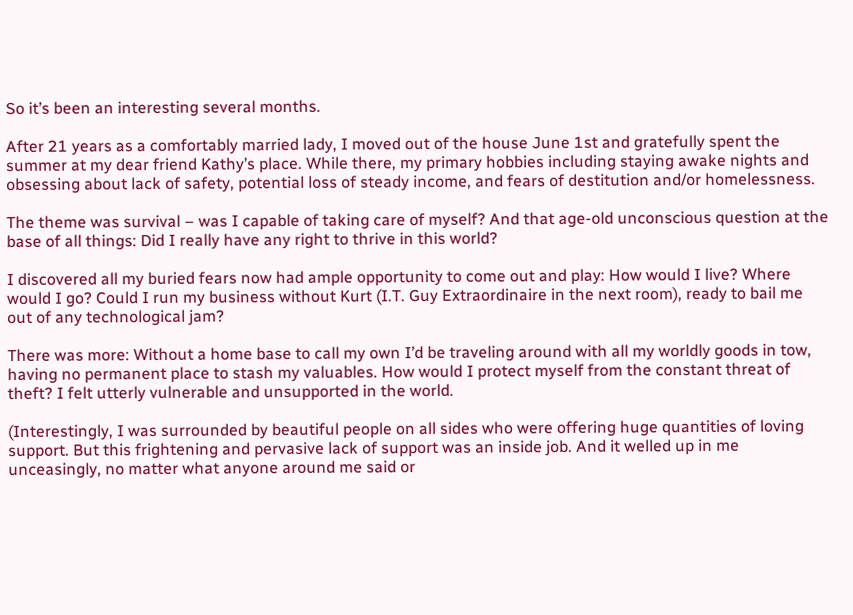So it’s been an interesting several months.

After 21 years as a comfortably married lady, I moved out of the house June 1st and gratefully spent the summer at my dear friend Kathy’s place. While there, my primary hobbies including staying awake nights and obsessing about lack of safety, potential loss of steady income, and fears of destitution and/or homelessness.

The theme was survival – was I capable of taking care of myself? And that age-old unconscious question at the base of all things: Did I really have any right to thrive in this world?

I discovered all my buried fears now had ample opportunity to come out and play: How would I live? Where would I go? Could I run my business without Kurt (I.T. Guy Extraordinaire in the next room), ready to bail me out of any technological jam?

There was more: Without a home base to call my own I’d be traveling around with all my worldly goods in tow, having no permanent place to stash my valuables. How would I protect myself from the constant threat of theft? I felt utterly vulnerable and unsupported in the world.

(Interestingly, I was surrounded by beautiful people on all sides who were offering huge quantities of loving support. But this frightening and pervasive lack of support was an inside job. And it welled up in me unceasingly, no matter what anyone around me said or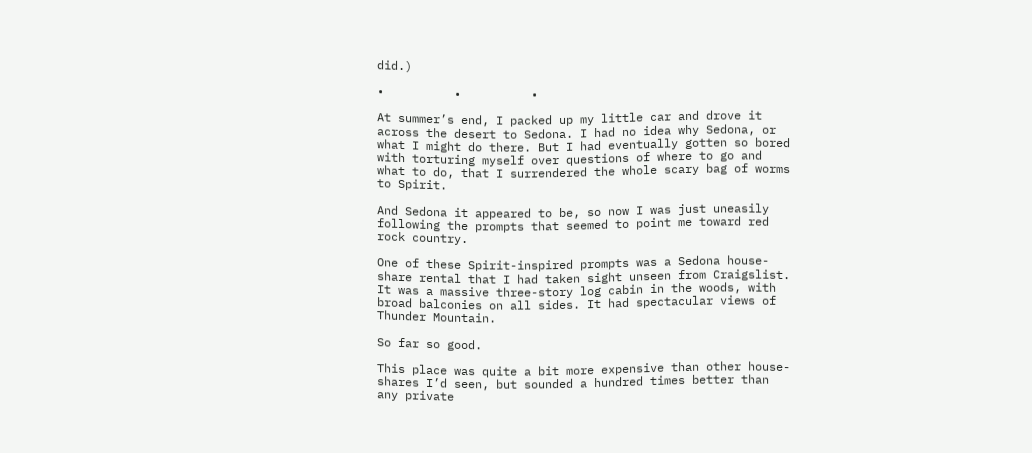did.)

•          •          •

At summer’s end, I packed up my little car and drove it across the desert to Sedona. I had no idea why Sedona, or what I might do there. But I had eventually gotten so bored with torturing myself over questions of where to go and what to do, that I surrendered the whole scary bag of worms to Spirit.

And Sedona it appeared to be, so now I was just uneasily following the prompts that seemed to point me toward red rock country.

One of these Spirit-inspired prompts was a Sedona house-share rental that I had taken sight unseen from Craigslist. It was a massive three-story log cabin in the woods, with broad balconies on all sides. It had spectacular views of Thunder Mountain.

So far so good.

This place was quite a bit more expensive than other house-shares I’d seen, but sounded a hundred times better than any private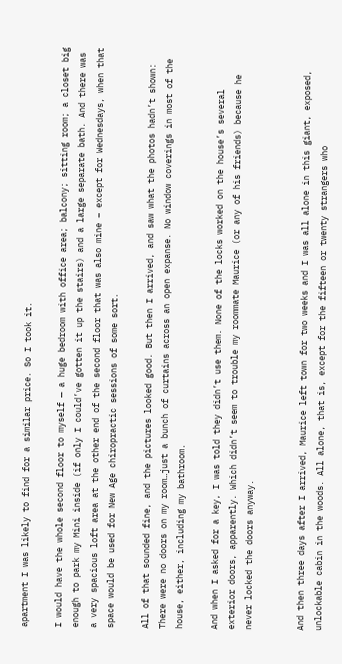apartment I was likely to find for a similar price. So I took it.

I would have the whole second floor to myself — a huge bedroom with office area; balcony; sitting room; a closet big enough to park my Mini inside (if only I could’ve gotten it up the stairs) and a large separate bath. And there was a very spacious loft area at the other end of the second floor that was also mine – except for Wednesdays, when that space would be used for New Age chiropractic sessions of some sort.

All of that sounded fine, and the pictures looked good. But then I arrived, and saw what the photos hadn’t shown:  There were no doors on my room…just a bunch of curtains across an open expanse. No window coverings in most of the house, either, including my bathroom.

And when I asked for a key, I was told they didn’t use them. None of the locks worked on the house’s several exterior doors, apparently. Which didn’t seem to trouble my roommate Maurice (or any of his friends) because he never locked the doors anyway.


And then three days after I arrived, Maurice left town for two weeks and I was all alone in this giant, exposed, unlockable cabin in the woods. All alone, that is, except for the fifteen or twenty strangers who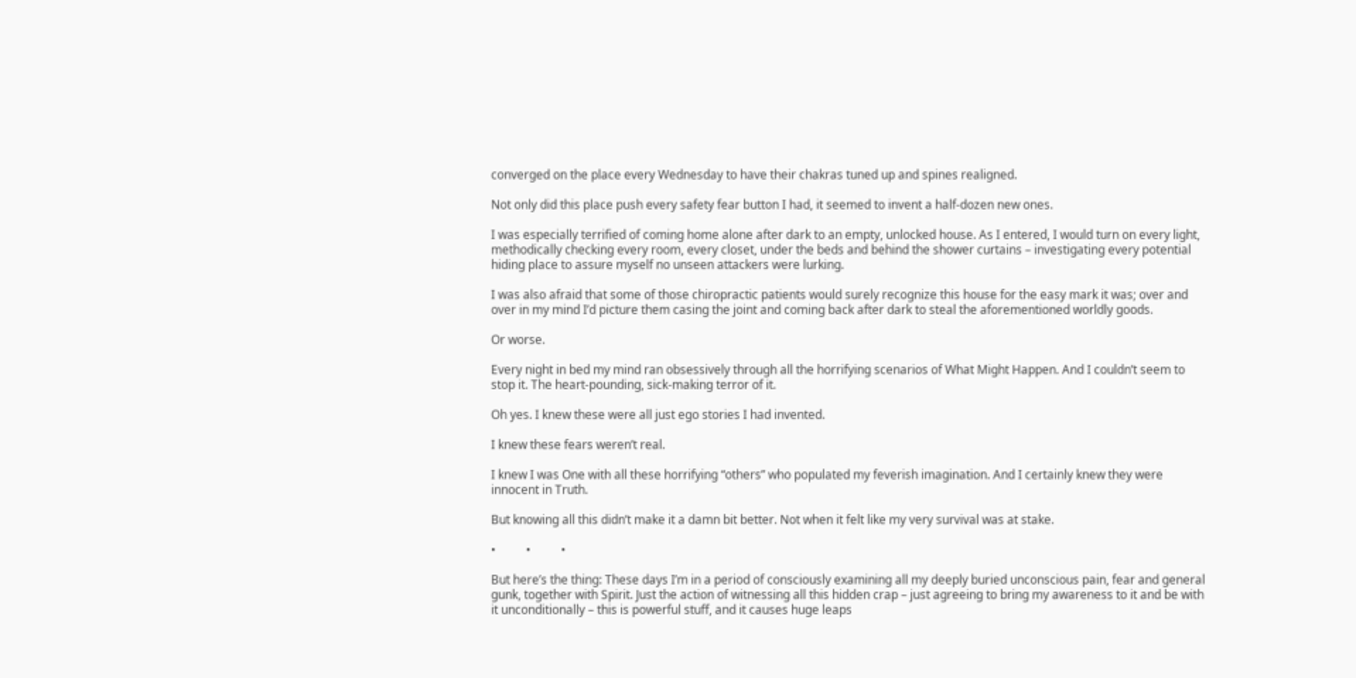converged on the place every Wednesday to have their chakras tuned up and spines realigned.

Not only did this place push every safety fear button I had, it seemed to invent a half-dozen new ones.

I was especially terrified of coming home alone after dark to an empty, unlocked house. As I entered, I would turn on every light, methodically checking every room, every closet, under the beds and behind the shower curtains – investigating every potential hiding place to assure myself no unseen attackers were lurking.

I was also afraid that some of those chiropractic patients would surely recognize this house for the easy mark it was; over and over in my mind I’d picture them casing the joint and coming back after dark to steal the aforementioned worldly goods.

Or worse.

Every night in bed my mind ran obsessively through all the horrifying scenarios of What Might Happen. And I couldn’t seem to stop it. The heart-pounding, sick-making terror of it.

Oh yes. I knew these were all just ego stories I had invented.

I knew these fears weren’t real.

I knew I was One with all these horrifying “others” who populated my feverish imagination. And I certainly knew they were innocent in Truth.

But knowing all this didn’t make it a damn bit better. Not when it felt like my very survival was at stake.

•          •          •

But here’s the thing: These days I’m in a period of consciously examining all my deeply buried unconscious pain, fear and general gunk, together with Spirit. Just the action of witnessing all this hidden crap – just agreeing to bring my awareness to it and be with it unconditionally – this is powerful stuff, and it causes huge leaps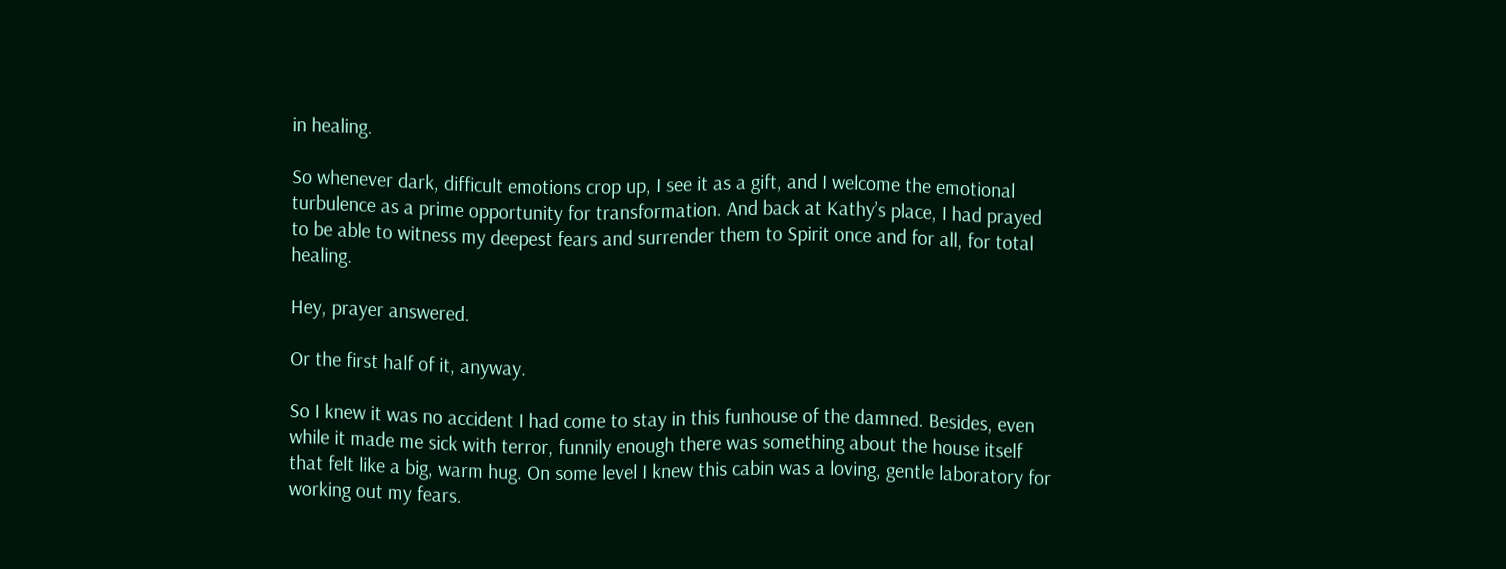in healing.

So whenever dark, difficult emotions crop up, I see it as a gift, and I welcome the emotional turbulence as a prime opportunity for transformation. And back at Kathy’s place, I had prayed to be able to witness my deepest fears and surrender them to Spirit once and for all, for total healing.

Hey, prayer answered.

Or the first half of it, anyway.

So I knew it was no accident I had come to stay in this funhouse of the damned. Besides, even while it made me sick with terror, funnily enough there was something about the house itself that felt like a big, warm hug. On some level I knew this cabin was a loving, gentle laboratory for working out my fears.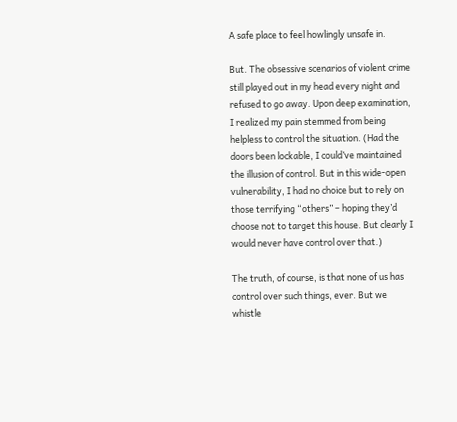A safe place to feel howlingly unsafe in.

But. The obsessive scenarios of violent crime still played out in my head every night and refused to go away. Upon deep examination, I realized my pain stemmed from being helpless to control the situation. (Had the doors been lockable, I could’ve maintained the illusion of control. But in this wide-open vulnerability, I had no choice but to rely on those terrifying “others” – hoping they’d choose not to target this house. But clearly I would never have control over that.)

The truth, of course, is that none of us has control over such things, ever. But we whistle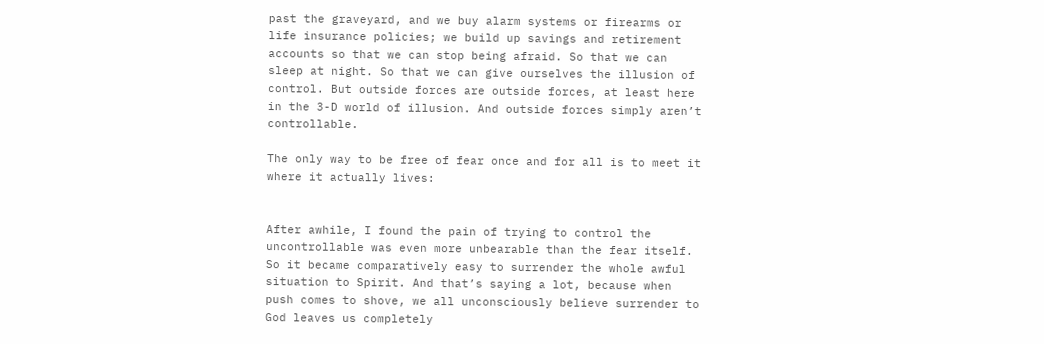past the graveyard, and we buy alarm systems or firearms or life insurance policies; we build up savings and retirement accounts so that we can stop being afraid. So that we can sleep at night. So that we can give ourselves the illusion of control. But outside forces are outside forces, at least here in the 3-D world of illusion. And outside forces simply aren’t controllable.

The only way to be free of fear once and for all is to meet it where it actually lives:


After awhile, I found the pain of trying to control the uncontrollable was even more unbearable than the fear itself. So it became comparatively easy to surrender the whole awful situation to Spirit. And that’s saying a lot, because when push comes to shove, we all unconsciously believe surrender to God leaves us completely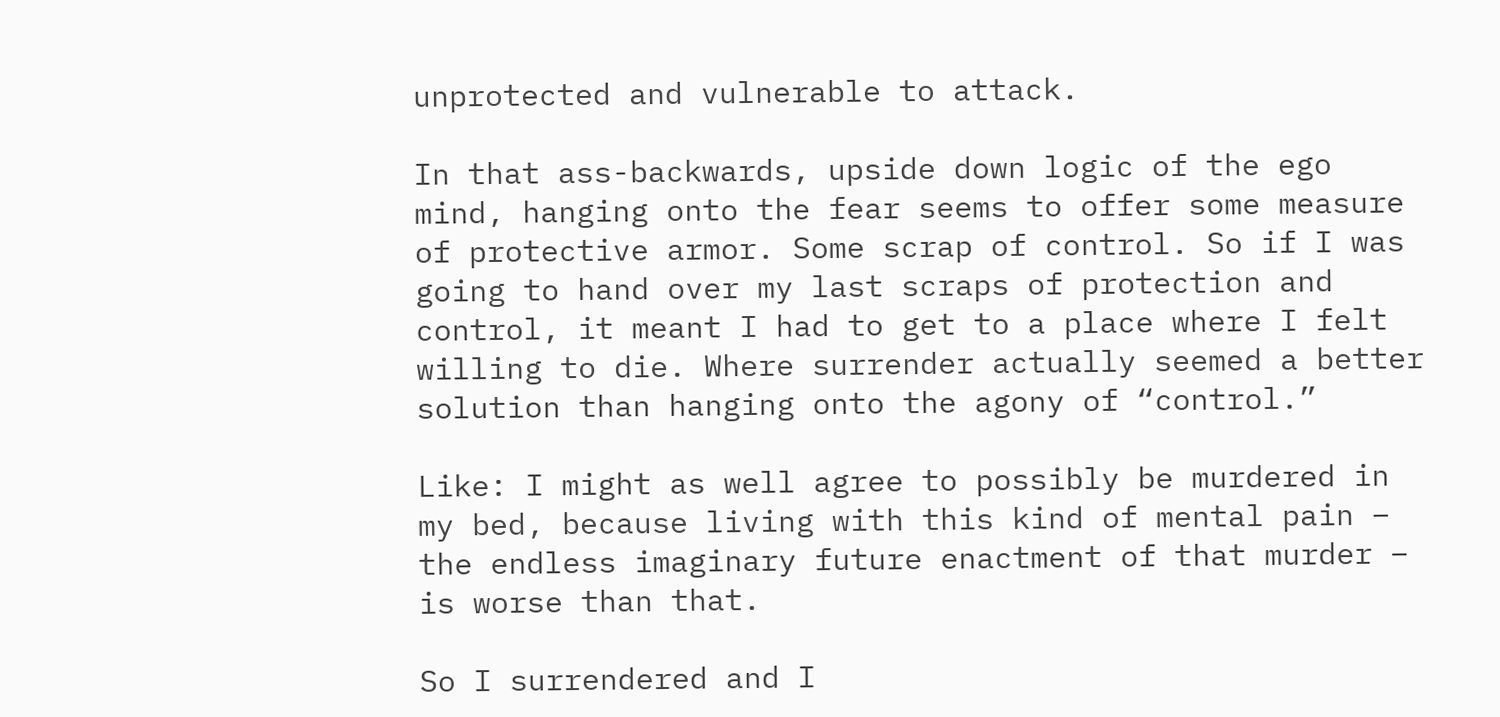unprotected and vulnerable to attack.

In that ass-backwards, upside down logic of the ego mind, hanging onto the fear seems to offer some measure of protective armor. Some scrap of control. So if I was going to hand over my last scraps of protection and control, it meant I had to get to a place where I felt willing to die. Where surrender actually seemed a better solution than hanging onto the agony of “control.”

Like: I might as well agree to possibly be murdered in my bed, because living with this kind of mental pain – the endless imaginary future enactment of that murder – is worse than that.

So I surrendered and I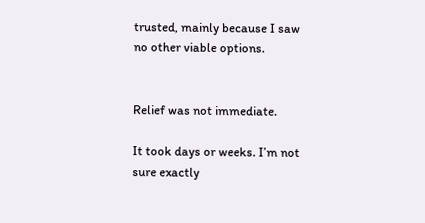trusted, mainly because I saw no other viable options.


Relief was not immediate.

It took days or weeks. I’m not sure exactly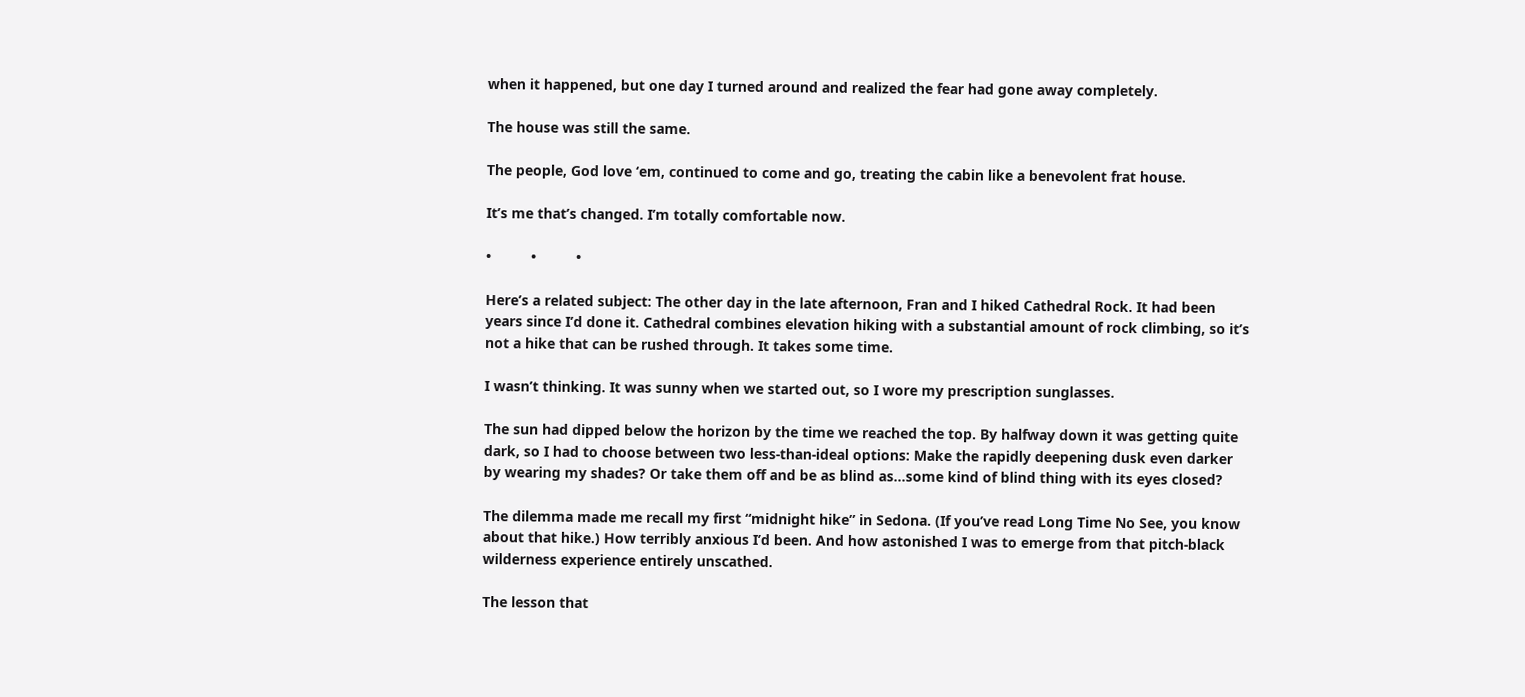when it happened, but one day I turned around and realized the fear had gone away completely.

The house was still the same.

The people, God love ‘em, continued to come and go, treating the cabin like a benevolent frat house.

It’s me that’s changed. I’m totally comfortable now.

•          •          •

Here’s a related subject: The other day in the late afternoon, Fran and I hiked Cathedral Rock. It had been years since I’d done it. Cathedral combines elevation hiking with a substantial amount of rock climbing, so it’s not a hike that can be rushed through. It takes some time.

I wasn’t thinking. It was sunny when we started out, so I wore my prescription sunglasses.

The sun had dipped below the horizon by the time we reached the top. By halfway down it was getting quite dark, so I had to choose between two less-than-ideal options: Make the rapidly deepening dusk even darker by wearing my shades? Or take them off and be as blind as…some kind of blind thing with its eyes closed?

The dilemma made me recall my first “midnight hike” in Sedona. (If you’ve read Long Time No See, you know about that hike.) How terribly anxious I’d been. And how astonished I was to emerge from that pitch-black wilderness experience entirely unscathed.

The lesson that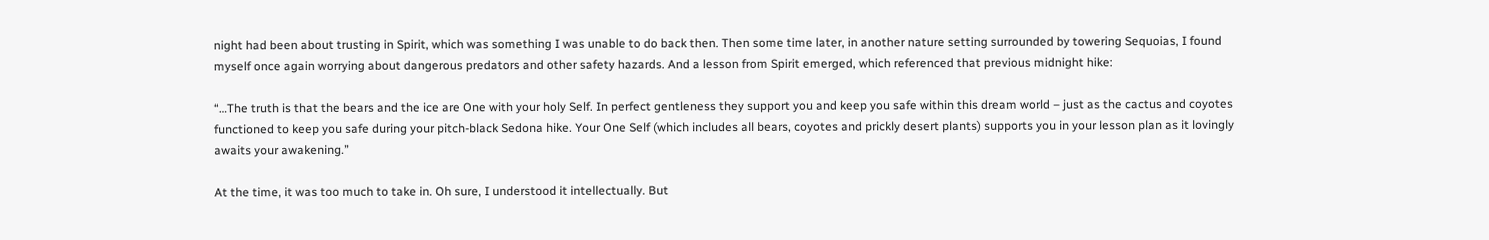night had been about trusting in Spirit, which was something I was unable to do back then. Then some time later, in another nature setting surrounded by towering Sequoias, I found myself once again worrying about dangerous predators and other safety hazards. And a lesson from Spirit emerged, which referenced that previous midnight hike:

“…The truth is that the bears and the ice are One with your holy Self. In perfect gentleness they support you and keep you safe within this dream world – just as the cactus and coyotes functioned to keep you safe during your pitch-black Sedona hike. Your One Self (which includes all bears, coyotes and prickly desert plants) supports you in your lesson plan as it lovingly awaits your awakening.”

At the time, it was too much to take in. Oh sure, I understood it intellectually. But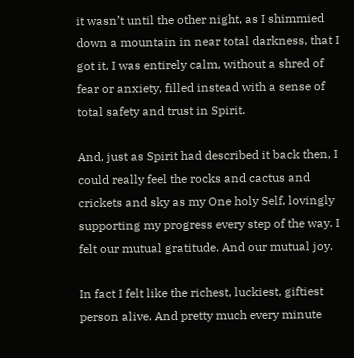it wasn’t until the other night, as I shimmied down a mountain in near total darkness, that I got it. I was entirely calm, without a shred of fear or anxiety, filled instead with a sense of total safety and trust in Spirit.

And, just as Spirit had described it back then, I could really feel the rocks and cactus and crickets and sky as my One holy Self, lovingly supporting my progress every step of the way. I felt our mutual gratitude. And our mutual joy.

In fact I felt like the richest, luckiest, giftiest person alive. And pretty much every minute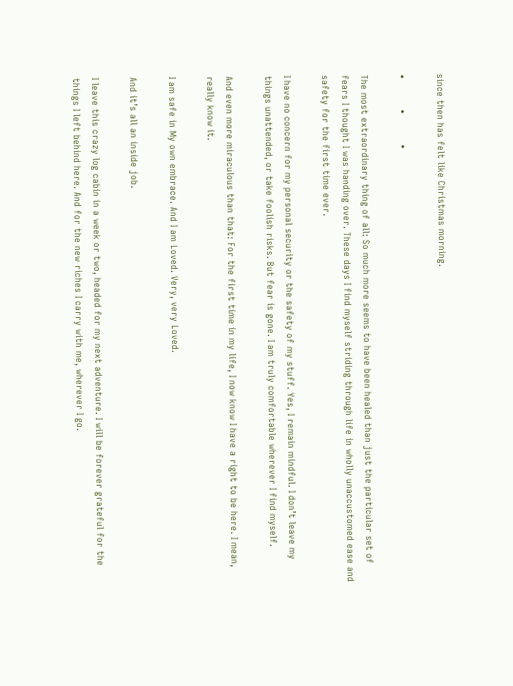since then has felt like Christmas morning.

•          •          •

The most extraordinary thing of all: So much more seems to have been healed than just the particular set of fears I thought I was handing over. These days I find myself striding through life in wholly unaccustomed ease and safety for the first time ever.

I have no concern for my personal security or the safety of my stuff. Yes, I remain mindful. I don’t leave my things unattended, or take foolish risks. But fear is gone. I am truly comfortable wherever I find myself.

And even more miraculous than that: For the first time in my life, I now know I have a right to be here. I mean, really know it.

I am safe in My own embrace. And I am Loved. Very, very Loved.

And it’s all an inside job.

I leave this crazy log cabin in a week or two, headed for my next adventure. I will be forever grateful for the things I left behind here. And for the new riches I carry with me, wherever I go.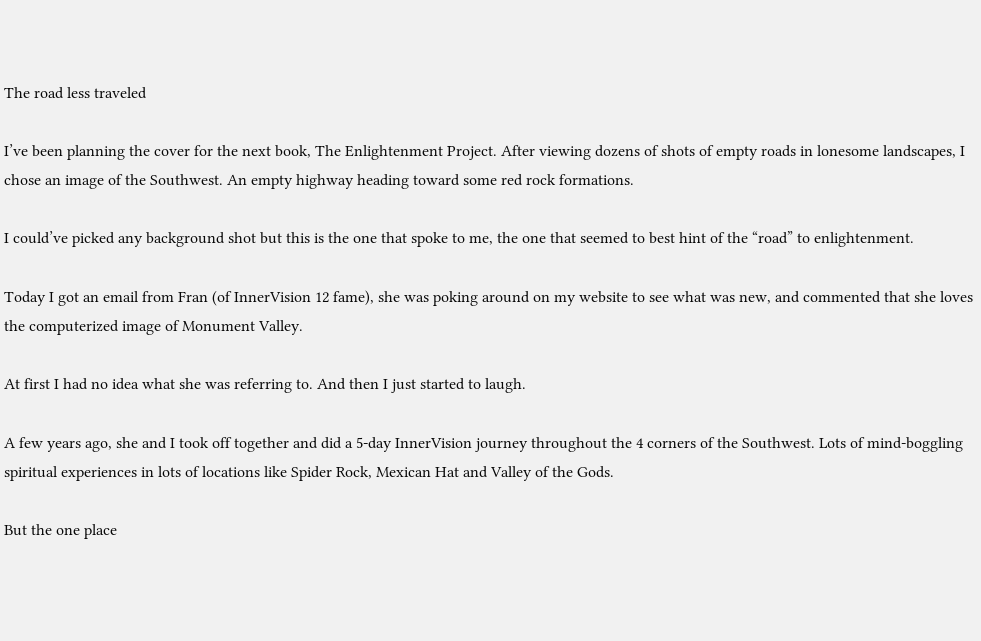The road less traveled

I’ve been planning the cover for the next book, The Enlightenment Project. After viewing dozens of shots of empty roads in lonesome landscapes, I chose an image of the Southwest. An empty highway heading toward some red rock formations.

I could’ve picked any background shot but this is the one that spoke to me, the one that seemed to best hint of the “road” to enlightenment.

Today I got an email from Fran (of InnerVision 12 fame), she was poking around on my website to see what was new, and commented that she loves the computerized image of Monument Valley.

At first I had no idea what she was referring to. And then I just started to laugh.

A few years ago, she and I took off together and did a 5-day InnerVision journey throughout the 4 corners of the Southwest. Lots of mind-boggling spiritual experiences in lots of locations like Spider Rock, Mexican Hat and Valley of the Gods.

But the one place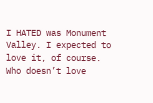I HATED was Monument Valley. I expected to love it, of course. Who doesn’t love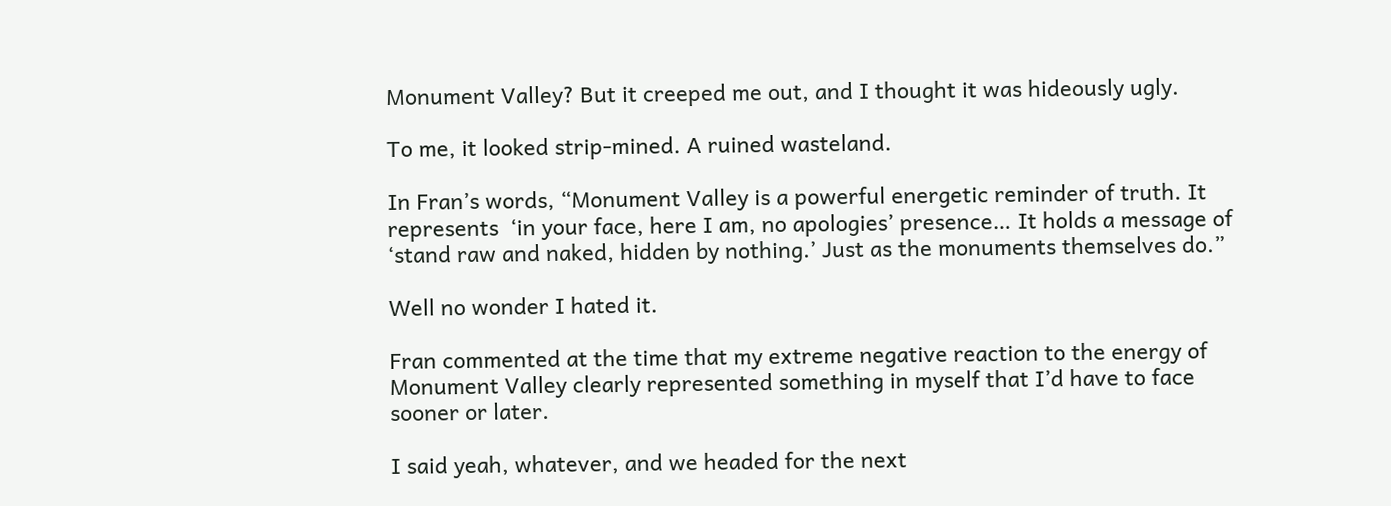Monument Valley? But it creeped me out, and I thought it was hideously ugly.

To me, it looked strip-mined. A ruined wasteland.

In Fran’s words, “Monument Valley is a powerful energetic reminder of truth. It represents  ‘in your face, here I am, no apologies’ presence… It holds a message of ‘stand raw and naked, hidden by nothing.’ Just as the monuments themselves do.”

Well no wonder I hated it.

Fran commented at the time that my extreme negative reaction to the energy of Monument Valley clearly represented something in myself that I’d have to face sooner or later.

I said yeah, whatever, and we headed for the next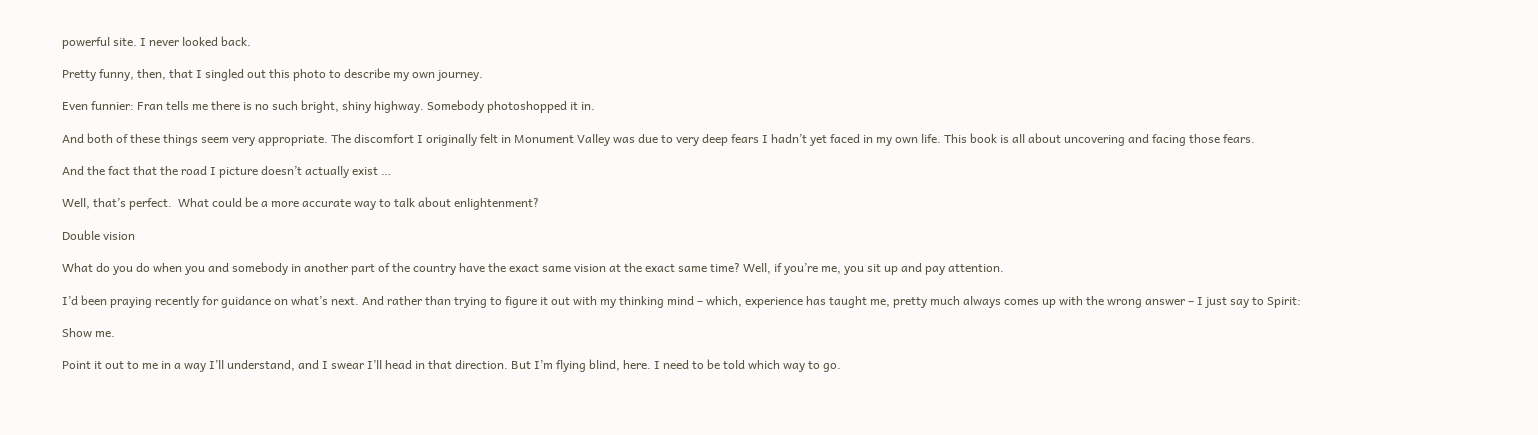powerful site. I never looked back.

Pretty funny, then, that I singled out this photo to describe my own journey.

Even funnier: Fran tells me there is no such bright, shiny highway. Somebody photoshopped it in.

And both of these things seem very appropriate. The discomfort I originally felt in Monument Valley was due to very deep fears I hadn’t yet faced in my own life. This book is all about uncovering and facing those fears.

And the fact that the road I picture doesn’t actually exist …

Well, that’s perfect.  What could be a more accurate way to talk about enlightenment?

Double vision

What do you do when you and somebody in another part of the country have the exact same vision at the exact same time? Well, if you’re me, you sit up and pay attention.

I’d been praying recently for guidance on what’s next. And rather than trying to figure it out with my thinking mind – which, experience has taught me, pretty much always comes up with the wrong answer – I just say to Spirit:

Show me.

Point it out to me in a way I’ll understand, and I swear I’ll head in that direction. But I’m flying blind, here. I need to be told which way to go.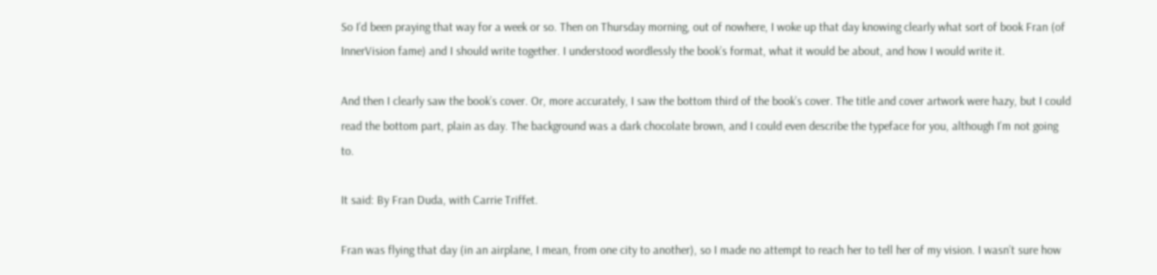So I’d been praying that way for a week or so. Then on Thursday morning, out of nowhere, I woke up that day knowing clearly what sort of book Fran (of InnerVision fame) and I should write together. I understood wordlessly the book’s format, what it would be about, and how I would write it.

And then I clearly saw the book’s cover. Or, more accurately, I saw the bottom third of the book’s cover. The title and cover artwork were hazy, but I could read the bottom part, plain as day. The background was a dark chocolate brown, and I could even describe the typeface for you, although I’m not going to.

It said: By Fran Duda, with Carrie Triffet.

Fran was flying that day (in an airplane, I mean, from one city to another), so I made no attempt to reach her to tell her of my vision. I wasn’t sure how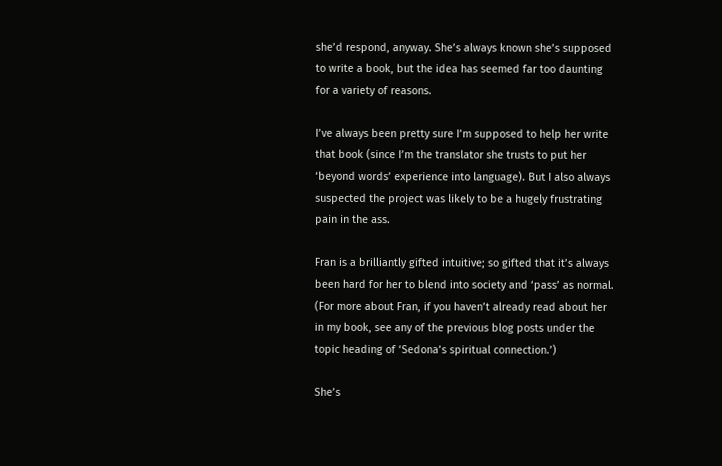she’d respond, anyway. She’s always known she’s supposed to write a book, but the idea has seemed far too daunting for a variety of reasons.

I’ve always been pretty sure I’m supposed to help her write that book (since I’m the translator she trusts to put her ‘beyond words’ experience into language). But I also always suspected the project was likely to be a hugely frustrating pain in the ass.

Fran is a brilliantly gifted intuitive; so gifted that it’s always been hard for her to blend into society and ‘pass’ as normal. (For more about Fran, if you haven’t already read about her in my book, see any of the previous blog posts under the topic heading of ‘Sedona’s spiritual connection.’)

She’s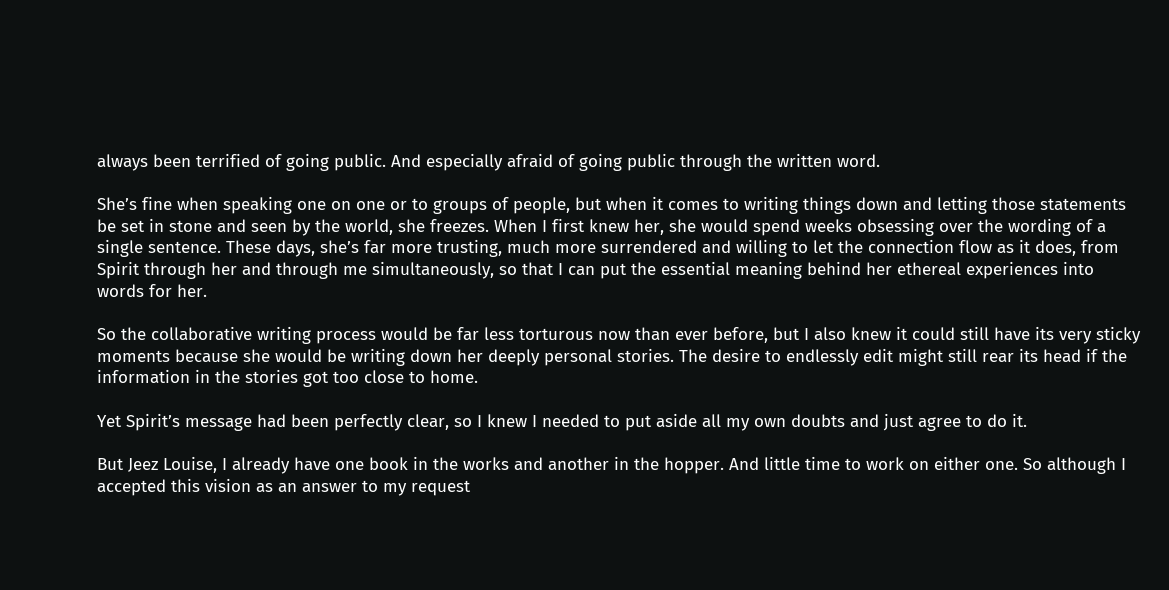always been terrified of going public. And especially afraid of going public through the written word.

She’s fine when speaking one on one or to groups of people, but when it comes to writing things down and letting those statements be set in stone and seen by the world, she freezes. When I first knew her, she would spend weeks obsessing over the wording of a single sentence. These days, she’s far more trusting, much more surrendered and willing to let the connection flow as it does, from Spirit through her and through me simultaneously, so that I can put the essential meaning behind her ethereal experiences into words for her.

So the collaborative writing process would be far less torturous now than ever before, but I also knew it could still have its very sticky moments because she would be writing down her deeply personal stories. The desire to endlessly edit might still rear its head if the information in the stories got too close to home.

Yet Spirit’s message had been perfectly clear, so I knew I needed to put aside all my own doubts and just agree to do it.

But Jeez Louise, I already have one book in the works and another in the hopper. And little time to work on either one. So although I accepted this vision as an answer to my request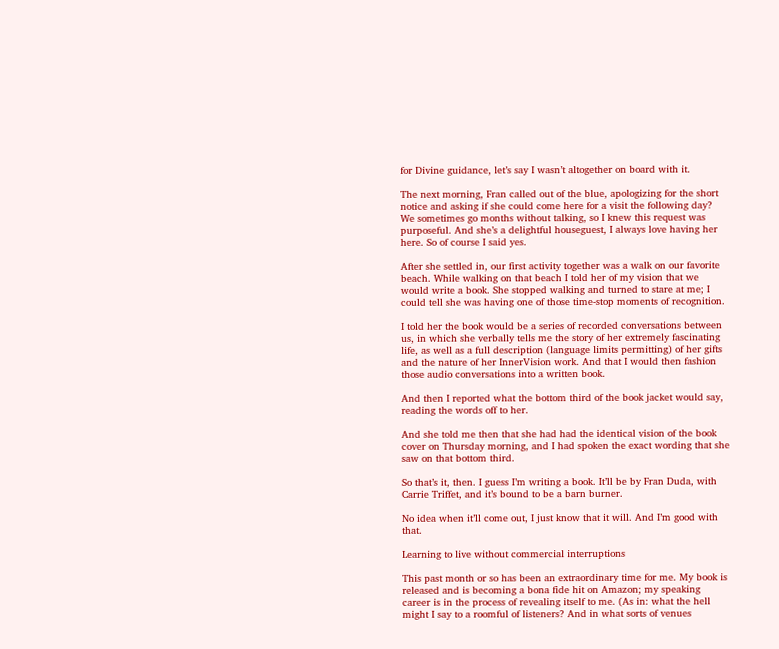for Divine guidance, let’s say I wasn’t altogether on board with it.

The next morning, Fran called out of the blue, apologizing for the short notice and asking if she could come here for a visit the following day?  We sometimes go months without talking, so I knew this request was purposeful. And she’s a delightful houseguest, I always love having her here. So of course I said yes.

After she settled in, our first activity together was a walk on our favorite beach. While walking on that beach I told her of my vision that we would write a book. She stopped walking and turned to stare at me; I could tell she was having one of those time-stop moments of recognition.

I told her the book would be a series of recorded conversations between us, in which she verbally tells me the story of her extremely fascinating life, as well as a full description (language limits permitting) of her gifts and the nature of her InnerVision work. And that I would then fashion those audio conversations into a written book.

And then I reported what the bottom third of the book jacket would say, reading the words off to her.

And she told me then that she had had the identical vision of the book cover on Thursday morning, and I had spoken the exact wording that she saw on that bottom third.

So that’s it, then. I guess I’m writing a book. It’ll be by Fran Duda, with Carrie Triffet, and it’s bound to be a barn burner.

No idea when it’ll come out, I just know that it will. And I’m good with that.

Learning to live without commercial interruptions

This past month or so has been an extraordinary time for me. My book is released and is becoming a bona fide hit on Amazon; my speaking career is in the process of revealing itself to me. (As in: what the hell might I say to a roomful of listeners? And in what sorts of venues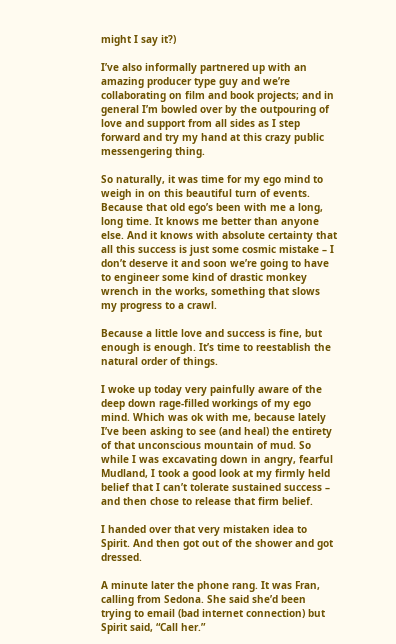might I say it?)

I’ve also informally partnered up with an amazing producer type guy and we’re collaborating on film and book projects; and in general I’m bowled over by the outpouring of love and support from all sides as I step forward and try my hand at this crazy public messengering thing.

So naturally, it was time for my ego mind to weigh in on this beautiful turn of events. Because that old ego’s been with me a long, long time. It knows me better than anyone else. And it knows with absolute certainty that all this success is just some cosmic mistake – I don’t deserve it and soon we’re going to have to engineer some kind of drastic monkey wrench in the works, something that slows my progress to a crawl.

Because a little love and success is fine, but enough is enough. It’s time to reestablish the natural order of things.

I woke up today very painfully aware of the deep down rage-filled workings of my ego mind. Which was ok with me, because lately I’ve been asking to see (and heal) the entirety of that unconscious mountain of mud. So while I was excavating down in angry, fearful Mudland, I took a good look at my firmly held belief that I can’t tolerate sustained success – and then chose to release that firm belief.

I handed over that very mistaken idea to Spirit. And then got out of the shower and got dressed.

A minute later the phone rang. It was Fran, calling from Sedona. She said she’d been trying to email (bad internet connection) but Spirit said, “Call her.”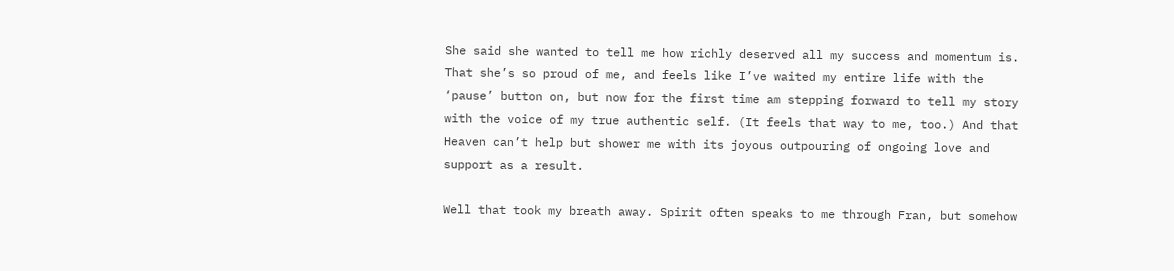She said she wanted to tell me how richly deserved all my success and momentum is. That she’s so proud of me, and feels like I’ve waited my entire life with the ‘pause’ button on, but now for the first time am stepping forward to tell my story with the voice of my true authentic self. (It feels that way to me, too.) And that Heaven can’t help but shower me with its joyous outpouring of ongoing love and support as a result.

Well that took my breath away. Spirit often speaks to me through Fran, but somehow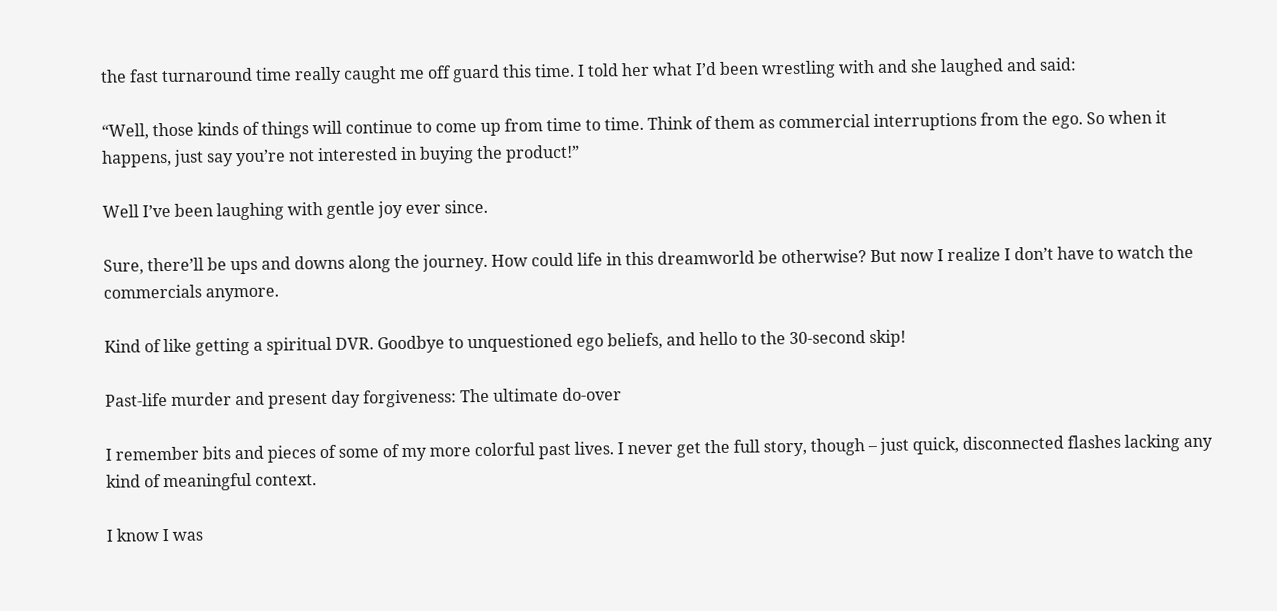the fast turnaround time really caught me off guard this time. I told her what I’d been wrestling with and she laughed and said:

“Well, those kinds of things will continue to come up from time to time. Think of them as commercial interruptions from the ego. So when it happens, just say you’re not interested in buying the product!”

Well I’ve been laughing with gentle joy ever since.

Sure, there’ll be ups and downs along the journey. How could life in this dreamworld be otherwise? But now I realize I don’t have to watch the commercials anymore.

Kind of like getting a spiritual DVR. Goodbye to unquestioned ego beliefs, and hello to the 30-second skip!

Past-life murder and present day forgiveness: The ultimate do-over

I remember bits and pieces of some of my more colorful past lives. I never get the full story, though – just quick, disconnected flashes lacking any kind of meaningful context.

I know I was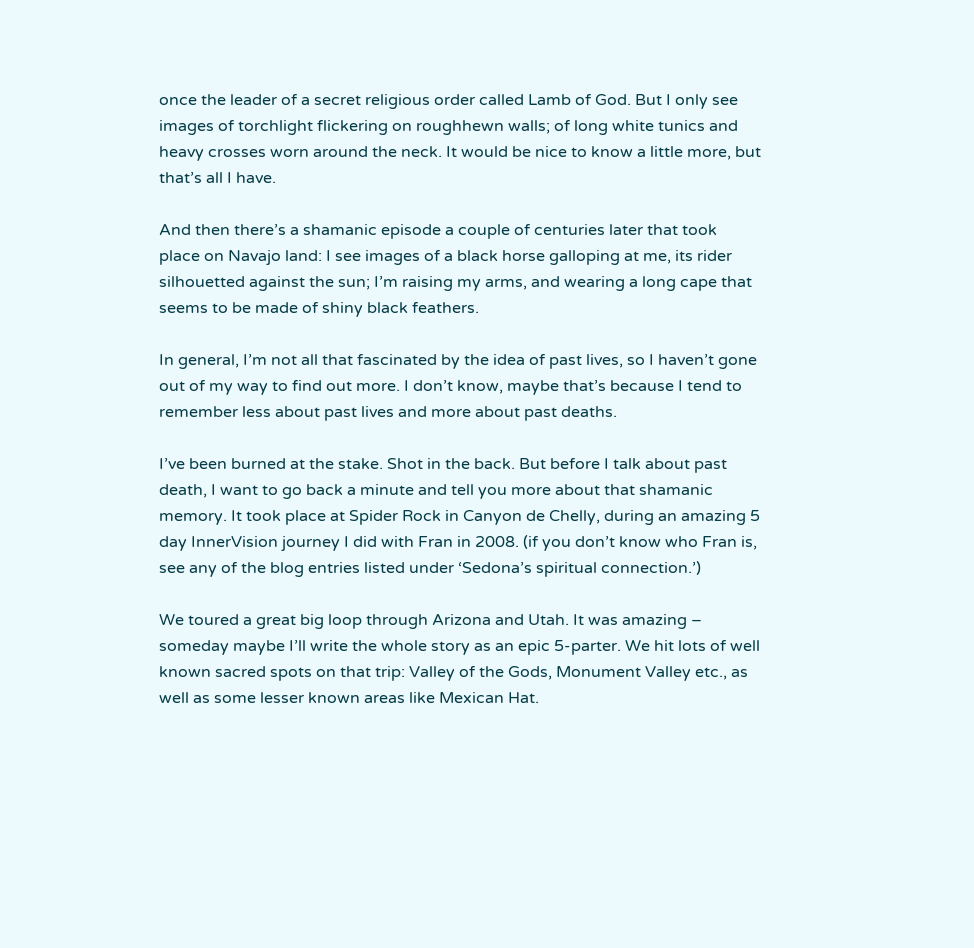once the leader of a secret religious order called Lamb of God. But I only see images of torchlight flickering on roughhewn walls; of long white tunics and heavy crosses worn around the neck. It would be nice to know a little more, but that’s all I have.

And then there’s a shamanic episode a couple of centuries later that took place on Navajo land: I see images of a black horse galloping at me, its rider silhouetted against the sun; I’m raising my arms, and wearing a long cape that seems to be made of shiny black feathers.

In general, I’m not all that fascinated by the idea of past lives, so I haven’t gone out of my way to find out more. I don’t know, maybe that’s because I tend to remember less about past lives and more about past deaths.

I’ve been burned at the stake. Shot in the back. But before I talk about past death, I want to go back a minute and tell you more about that shamanic memory. It took place at Spider Rock in Canyon de Chelly, during an amazing 5 day InnerVision journey I did with Fran in 2008. (if you don’t know who Fran is, see any of the blog entries listed under ‘Sedona’s spiritual connection.’)

We toured a great big loop through Arizona and Utah. It was amazing – someday maybe I’ll write the whole story as an epic 5-parter. We hit lots of well known sacred spots on that trip: Valley of the Gods, Monument Valley etc., as well as some lesser known areas like Mexican Hat.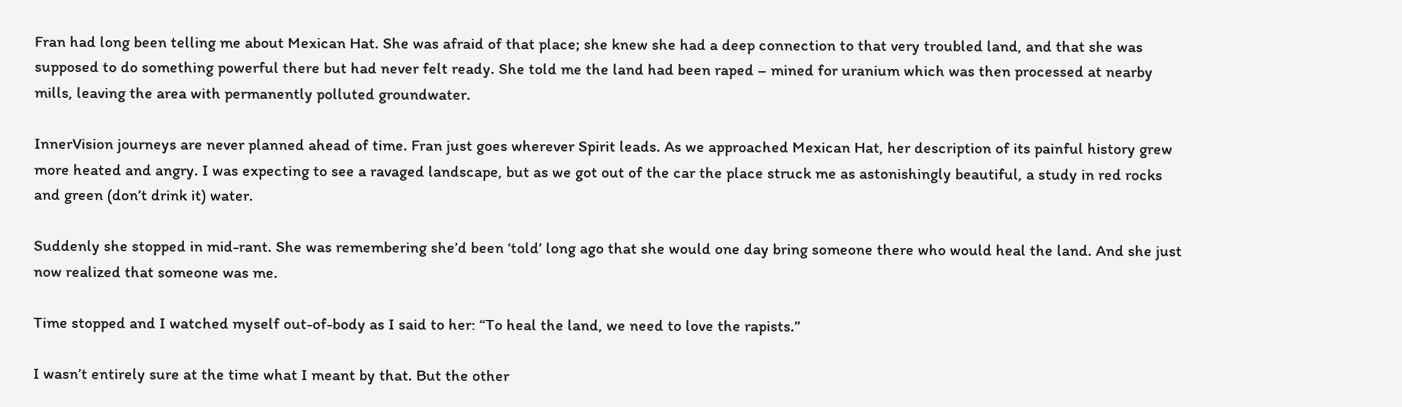Fran had long been telling me about Mexican Hat. She was afraid of that place; she knew she had a deep connection to that very troubled land, and that she was supposed to do something powerful there but had never felt ready. She told me the land had been raped – mined for uranium which was then processed at nearby mills, leaving the area with permanently polluted groundwater.

InnerVision journeys are never planned ahead of time. Fran just goes wherever Spirit leads. As we approached Mexican Hat, her description of its painful history grew more heated and angry. I was expecting to see a ravaged landscape, but as we got out of the car the place struck me as astonishingly beautiful, a study in red rocks and green (don’t drink it) water.

Suddenly she stopped in mid-rant. She was remembering she’d been ‘told’ long ago that she would one day bring someone there who would heal the land. And she just now realized that someone was me.

Time stopped and I watched myself out-of-body as I said to her: “To heal the land, we need to love the rapists.”

I wasn’t entirely sure at the time what I meant by that. But the other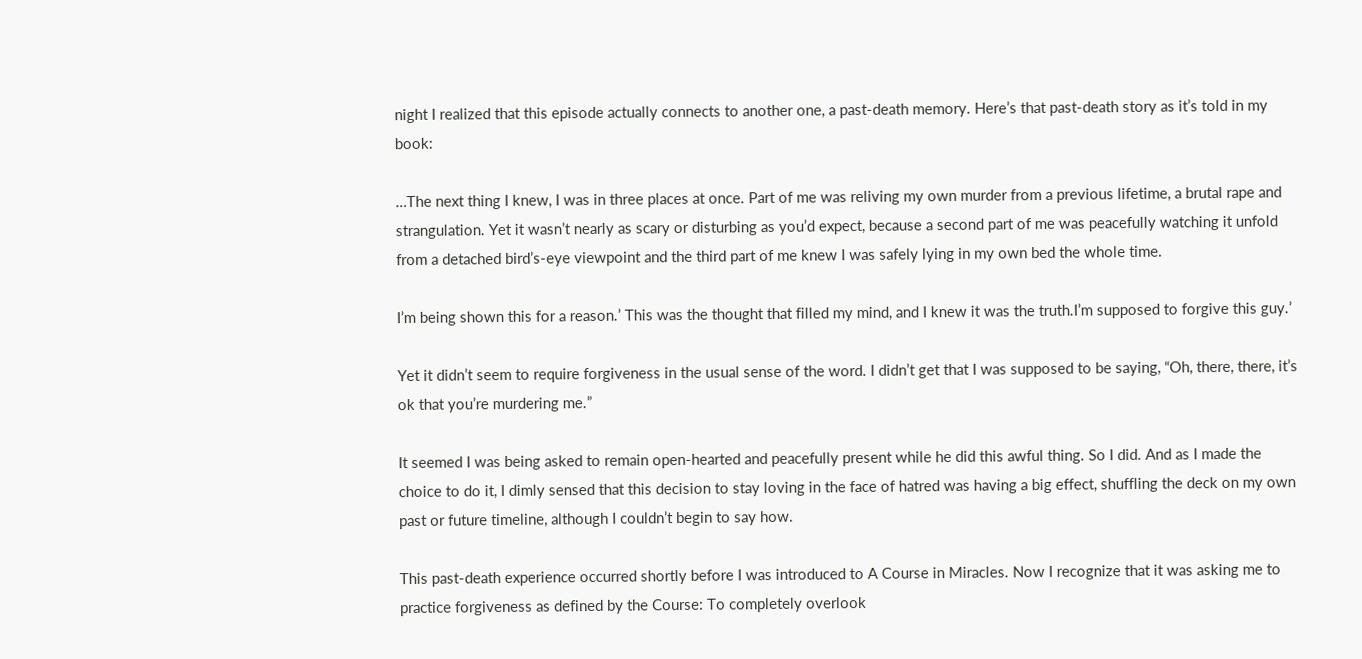night I realized that this episode actually connects to another one, a past-death memory. Here’s that past-death story as it’s told in my book:

…The next thing I knew, I was in three places at once. Part of me was reliving my own murder from a previous lifetime, a brutal rape and strangulation. Yet it wasn’t nearly as scary or disturbing as you’d expect, because a second part of me was peacefully watching it unfold from a detached bird’s-eye viewpoint and the third part of me knew I was safely lying in my own bed the whole time.

I’m being shown this for a reason.’ This was the thought that filled my mind, and I knew it was the truth.I’m supposed to forgive this guy.’

Yet it didn’t seem to require forgiveness in the usual sense of the word. I didn’t get that I was supposed to be saying, “Oh, there, there, it’s ok that you’re murdering me.”

It seemed I was being asked to remain open-hearted and peacefully present while he did this awful thing. So I did. And as I made the choice to do it, I dimly sensed that this decision to stay loving in the face of hatred was having a big effect, shuffling the deck on my own past or future timeline, although I couldn’t begin to say how.

This past-death experience occurred shortly before I was introduced to A Course in Miracles. Now I recognize that it was asking me to practice forgiveness as defined by the Course: To completely overlook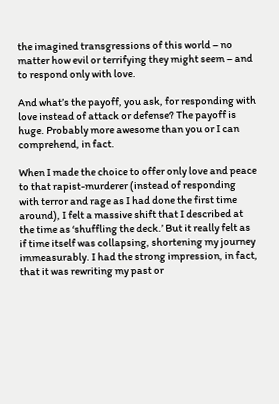the imagined transgressions of this world – no matter how evil or terrifying they might seem – and to respond only with love.

And what’s the payoff, you ask, for responding with love instead of attack or defense? The payoff is huge. Probably more awesome than you or I can comprehend, in fact.

When I made the choice to offer only love and peace to that rapist-murderer (instead of responding with terror and rage as I had done the first time around), I felt a massive shift that I described at the time as ‘shuffling the deck.’ But it really felt as if time itself was collapsing, shortening my journey immeasurably. I had the strong impression, in fact, that it was rewriting my past or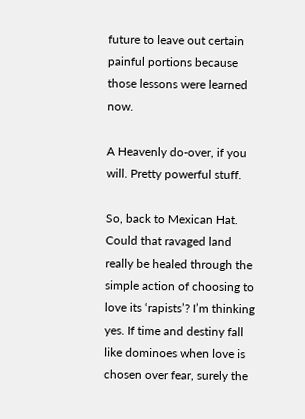future to leave out certain painful portions because those lessons were learned now.

A Heavenly do-over, if you will. Pretty powerful stuff.

So, back to Mexican Hat. Could that ravaged land really be healed through the simple action of choosing to love its ‘rapists’? I’m thinking yes. If time and destiny fall like dominoes when love is chosen over fear, surely the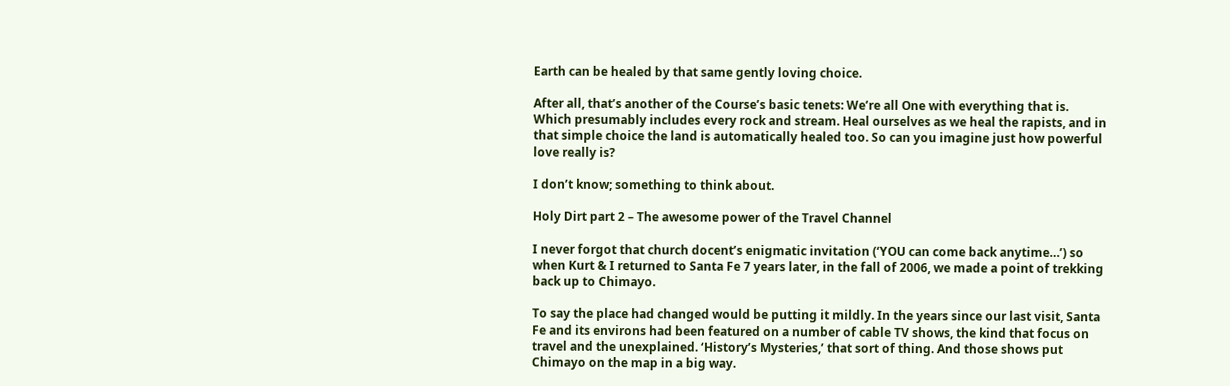Earth can be healed by that same gently loving choice.

After all, that’s another of the Course’s basic tenets: We’re all One with everything that is. Which presumably includes every rock and stream. Heal ourselves as we heal the rapists, and in that simple choice the land is automatically healed too. So can you imagine just how powerful love really is?

I don’t know; something to think about.

Holy Dirt part 2 – The awesome power of the Travel Channel

I never forgot that church docent’s enigmatic invitation (‘YOU can come back anytime…’) so when Kurt & I returned to Santa Fe 7 years later, in the fall of 2006, we made a point of trekking back up to Chimayo.

To say the place had changed would be putting it mildly. In the years since our last visit, Santa Fe and its environs had been featured on a number of cable TV shows, the kind that focus on travel and the unexplained. ‘History’s Mysteries,’ that sort of thing. And those shows put Chimayo on the map in a big way.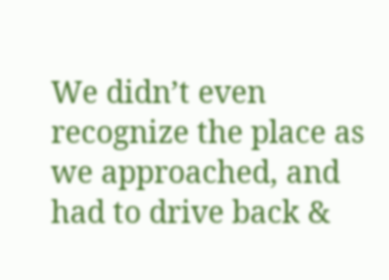We didn’t even recognize the place as we approached, and had to drive back &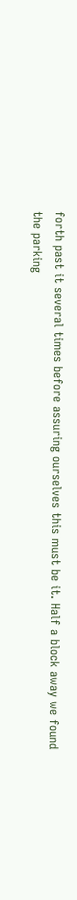forth past it several times before assuring ourselves this must be it. Half a block away we found the parking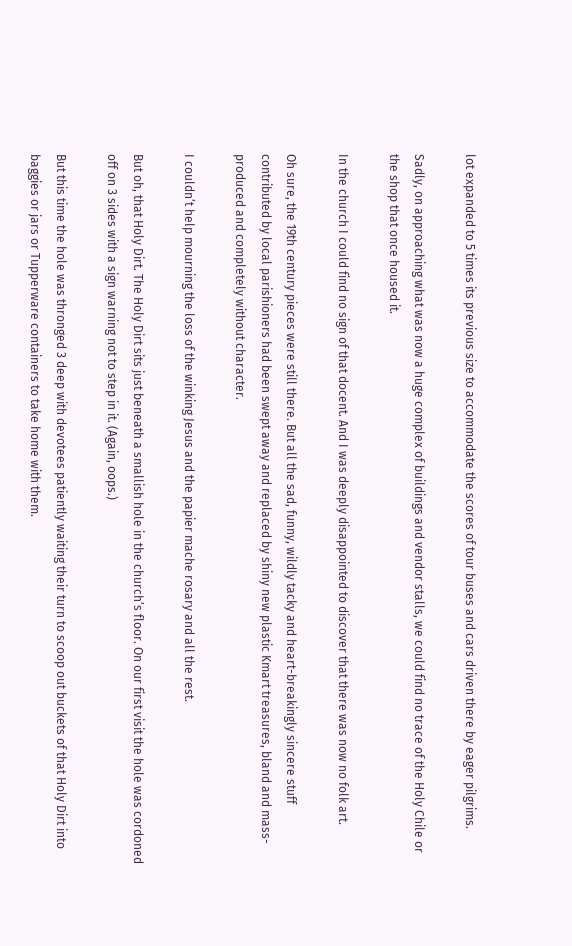lot expanded to 5 times its previous size to accommodate the scores of tour buses and cars driven there by eager pilgrims.

Sadly, on approaching what was now a huge complex of buildings and vendor stalls, we could find no trace of the Holy Chile or the shop that once housed it.

In the church I could find no sign of that docent. And I was deeply disappointed to discover that there was now no folk art.

Oh sure, the 19th century pieces were still there. But all the sad, funny, wildly tacky and heart-breakingly sincere stuff contributed by local parishioners had been swept away and replaced by shiny new plastic Kmart treasures, bland and mass-produced and completely without character.

I couldn’t help mourning the loss of the winking Jesus and the papier mache rosary and all the rest.

But oh, that Holy Dirt. The Holy Dirt sits just beneath a smallish hole in the church’s floor. On our first visit the hole was cordoned off on 3 sides with a sign warning not to step in it. (Again, oops.)

But this time the hole was thronged 3 deep with devotees patiently waiting their turn to scoop out buckets of that Holy Dirt into baggies or jars or Tupperware containers to take home with them.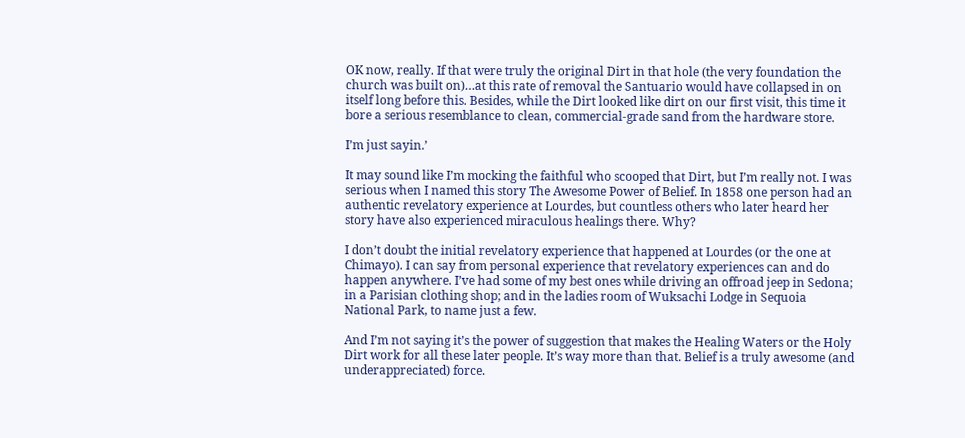OK now, really. If that were truly the original Dirt in that hole (the very foundation the church was built on)…at this rate of removal the Santuario would have collapsed in on itself long before this. Besides, while the Dirt looked like dirt on our first visit, this time it bore a serious resemblance to clean, commercial-grade sand from the hardware store.

I’m just sayin.’

It may sound like I’m mocking the faithful who scooped that Dirt, but I’m really not. I was serious when I named this story The Awesome Power of Belief. In 1858 one person had an authentic revelatory experience at Lourdes, but countless others who later heard her story have also experienced miraculous healings there. Why?

I don’t doubt the initial revelatory experience that happened at Lourdes (or the one at Chimayo). I can say from personal experience that revelatory experiences can and do happen anywhere. I’ve had some of my best ones while driving an offroad jeep in Sedona; in a Parisian clothing shop; and in the ladies room of Wuksachi Lodge in Sequoia National Park, to name just a few.

And I’m not saying it’s the power of suggestion that makes the Healing Waters or the Holy Dirt work for all these later people. It’s way more than that. Belief is a truly awesome (and underappreciated) force.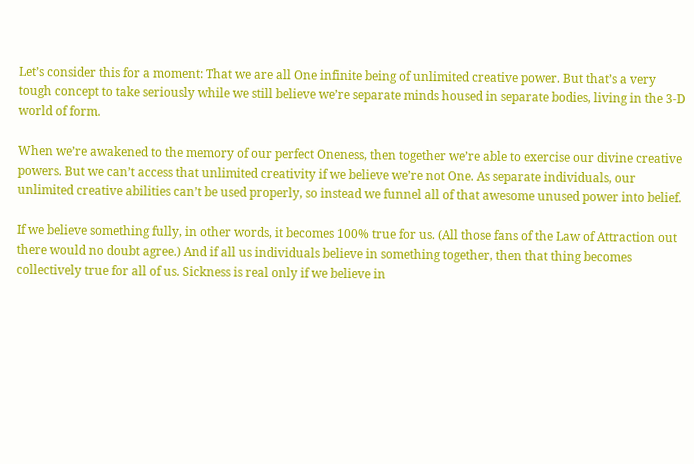Let’s consider this for a moment: That we are all One infinite being of unlimited creative power. But that’s a very tough concept to take seriously while we still believe we’re separate minds housed in separate bodies, living in the 3-D world of form.

When we’re awakened to the memory of our perfect Oneness, then together we’re able to exercise our divine creative powers. But we can’t access that unlimited creativity if we believe we’re not One. As separate individuals, our unlimited creative abilities can’t be used properly, so instead we funnel all of that awesome unused power into belief.

If we believe something fully, in other words, it becomes 100% true for us. (All those fans of the Law of Attraction out there would no doubt agree.) And if all us individuals believe in something together, then that thing becomes collectively true for all of us. Sickness is real only if we believe in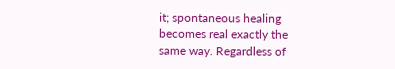it; spontaneous healing becomes real exactly the same way. Regardless of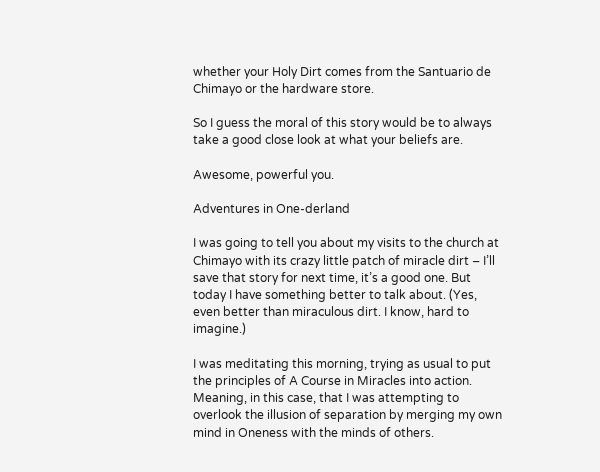whether your Holy Dirt comes from the Santuario de Chimayo or the hardware store.

So I guess the moral of this story would be to always take a good close look at what your beliefs are.

Awesome, powerful you.

Adventures in One-derland

I was going to tell you about my visits to the church at Chimayo with its crazy little patch of miracle dirt – I’ll save that story for next time, it’s a good one. But today I have something better to talk about. (Yes, even better than miraculous dirt. I know, hard to imagine.)

I was meditating this morning, trying as usual to put the principles of A Course in Miracles into action. Meaning, in this case, that I was attempting to overlook the illusion of separation by merging my own mind in Oneness with the minds of others.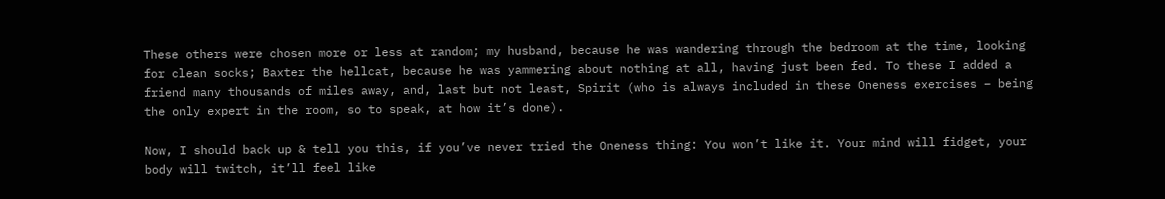These others were chosen more or less at random; my husband, because he was wandering through the bedroom at the time, looking for clean socks; Baxter the hellcat, because he was yammering about nothing at all, having just been fed. To these I added a friend many thousands of miles away, and, last but not least, Spirit (who is always included in these Oneness exercises – being the only expert in the room, so to speak, at how it’s done).

Now, I should back up & tell you this, if you’ve never tried the Oneness thing: You won’t like it. Your mind will fidget, your body will twitch, it’ll feel like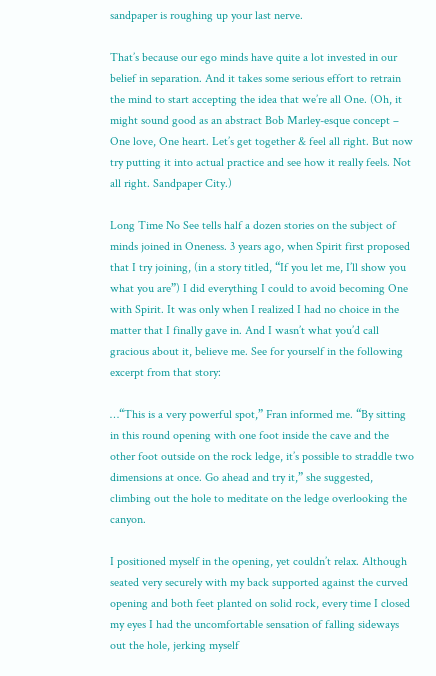sandpaper is roughing up your last nerve.

That’s because our ego minds have quite a lot invested in our belief in separation. And it takes some serious effort to retrain the mind to start accepting the idea that we’re all One. (Oh, it might sound good as an abstract Bob Marley-esque concept – One love, One heart. Let’s get together & feel all right. But now try putting it into actual practice and see how it really feels. Not all right. Sandpaper City.)

Long Time No See tells half a dozen stories on the subject of minds joined in Oneness. 3 years ago, when Spirit first proposed that I try joining, (in a story titled, “If you let me, I’ll show you what you are”) I did everything I could to avoid becoming One with Spirit. It was only when I realized I had no choice in the matter that I finally gave in. And I wasn’t what you’d call gracious about it, believe me. See for yourself in the following excerpt from that story:

…“This is a very powerful spot,” Fran informed me. “By sitting in this round opening with one foot inside the cave and the other foot outside on the rock ledge, it’s possible to straddle two dimensions at once. Go ahead and try it,” she suggested, climbing out the hole to meditate on the ledge overlooking the canyon.

I positioned myself in the opening, yet couldn’t relax. Although seated very securely with my back supported against the curved opening and both feet planted on solid rock, every time I closed my eyes I had the uncomfortable sensation of falling sideways out the hole, jerking myself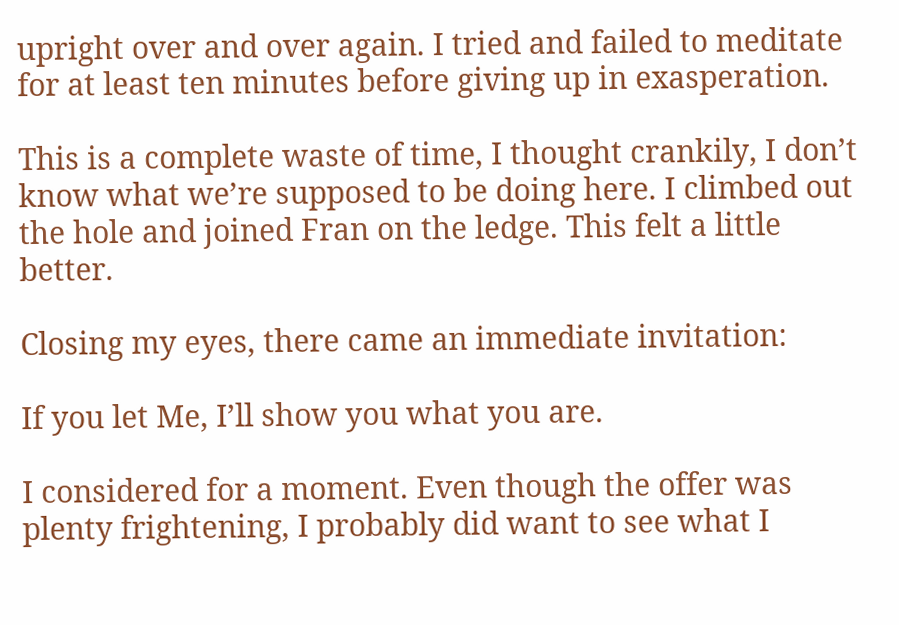upright over and over again. I tried and failed to meditate for at least ten minutes before giving up in exasperation.

This is a complete waste of time, I thought crankily, I don’t know what we’re supposed to be doing here. I climbed out the hole and joined Fran on the ledge. This felt a little better.

Closing my eyes, there came an immediate invitation:

If you let Me, I’ll show you what you are.

I considered for a moment. Even though the offer was plenty frightening, I probably did want to see what I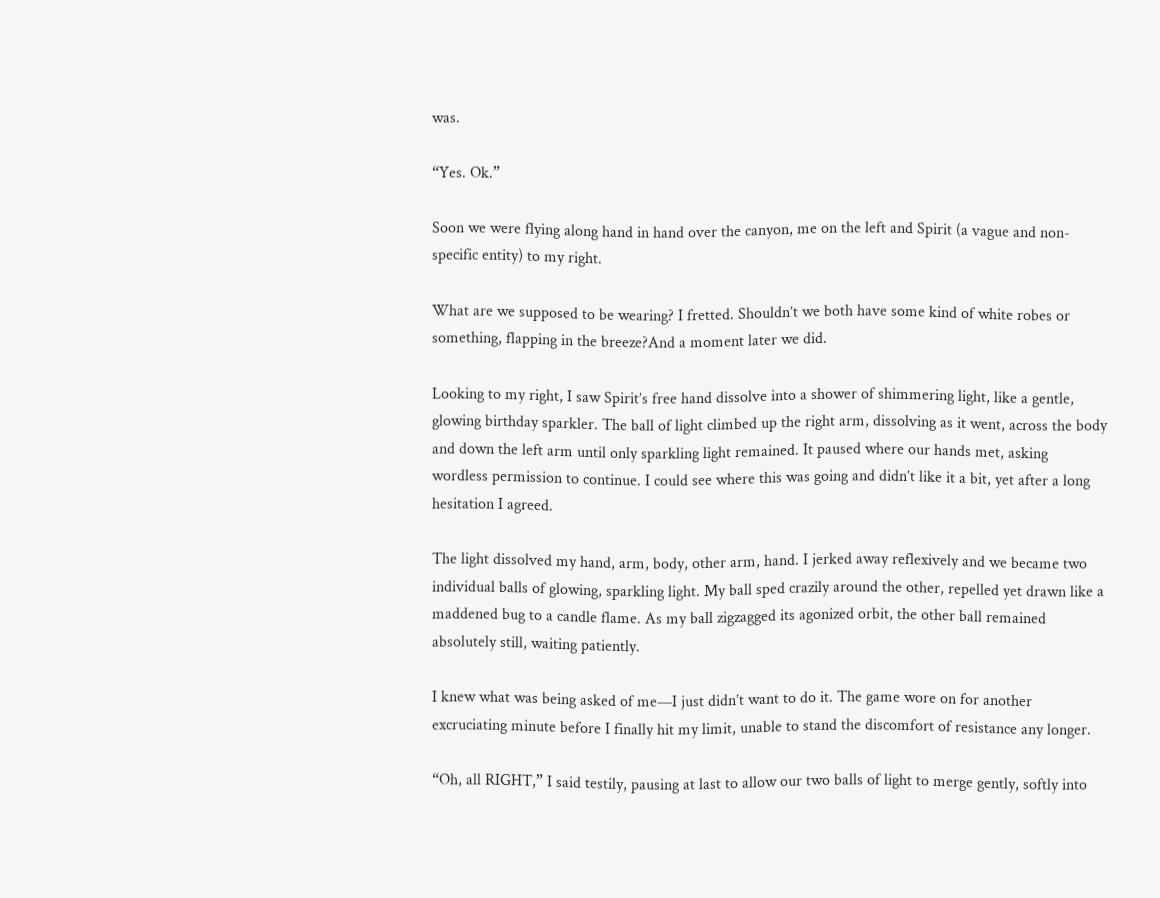was.

“Yes. Ok.”

Soon we were flying along hand in hand over the canyon, me on the left and Spirit (a vague and non-specific entity) to my right.

What are we supposed to be wearing? I fretted. Shouldn’t we both have some kind of white robes or something, flapping in the breeze?And a moment later we did.

Looking to my right, I saw Spirit’s free hand dissolve into a shower of shimmering light, like a gentle, glowing birthday sparkler. The ball of light climbed up the right arm, dissolving as it went, across the body and down the left arm until only sparkling light remained. It paused where our hands met, asking wordless permission to continue. I could see where this was going and didn’t like it a bit, yet after a long hesitation I agreed.

The light dissolved my hand, arm, body, other arm, hand. I jerked away reflexively and we became two individual balls of glowing, sparkling light. My ball sped crazily around the other, repelled yet drawn like a maddened bug to a candle flame. As my ball zigzagged its agonized orbit, the other ball remained absolutely still, waiting patiently.

I knew what was being asked of me—I just didn’t want to do it. The game wore on for another excruciating minute before I finally hit my limit, unable to stand the discomfort of resistance any longer.

“Oh, all RIGHT,” I said testily, pausing at last to allow our two balls of light to merge gently, softly into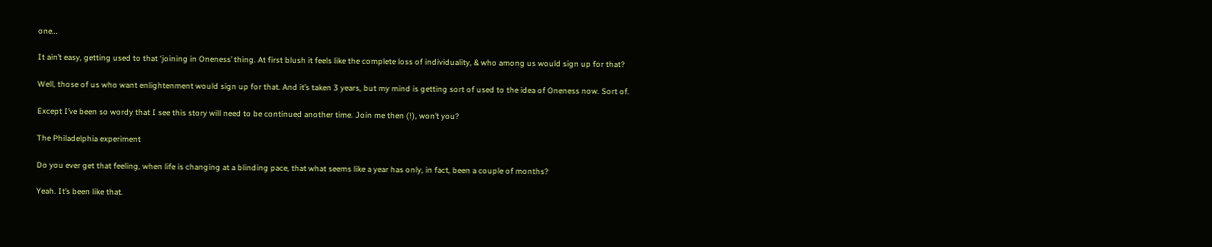one…

It ain’t easy, getting used to that ‘joining in Oneness’ thing. At first blush it feels like the complete loss of individuality, & who among us would sign up for that?

Well, those of us who want enlightenment would sign up for that. And it’s taken 3 years, but my mind is getting sort of used to the idea of Oneness now. Sort of.

Except I’ve been so wordy that I see this story will need to be continued another time. Join me then (!), won’t you?

The Philadelphia experiment

Do you ever get that feeling, when life is changing at a blinding pace, that what seems like a year has only, in fact, been a couple of months?

Yeah. It’s been like that.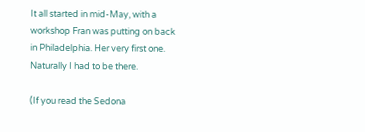It all started in mid-May, with a workshop Fran was putting on back in Philadelphia. Her very first one. Naturally I had to be there.

(If you read the Sedona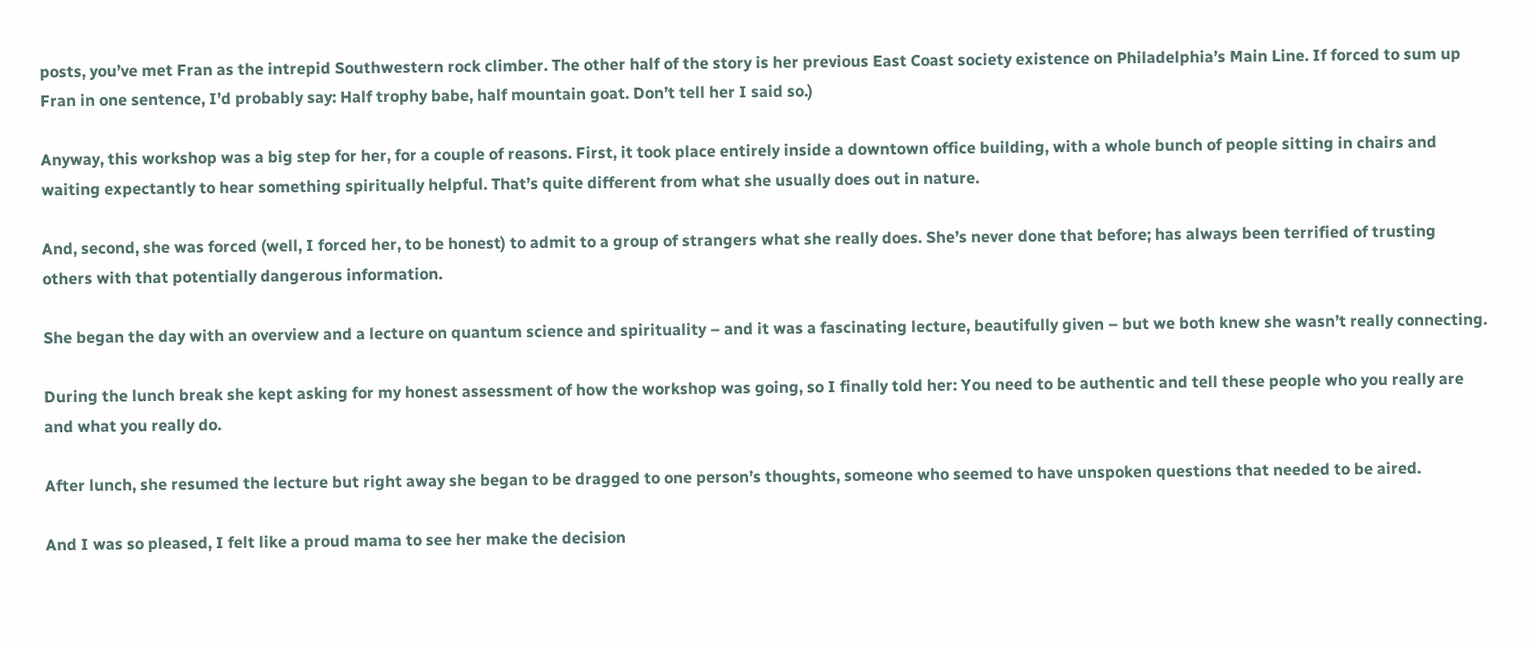posts, you’ve met Fran as the intrepid Southwestern rock climber. The other half of the story is her previous East Coast society existence on Philadelphia’s Main Line. If forced to sum up Fran in one sentence, I’d probably say: Half trophy babe, half mountain goat. Don’t tell her I said so.)

Anyway, this workshop was a big step for her, for a couple of reasons. First, it took place entirely inside a downtown office building, with a whole bunch of people sitting in chairs and waiting expectantly to hear something spiritually helpful. That’s quite different from what she usually does out in nature.

And, second, she was forced (well, I forced her, to be honest) to admit to a group of strangers what she really does. She’s never done that before; has always been terrified of trusting others with that potentially dangerous information.

She began the day with an overview and a lecture on quantum science and spirituality – and it was a fascinating lecture, beautifully given – but we both knew she wasn’t really connecting.

During the lunch break she kept asking for my honest assessment of how the workshop was going, so I finally told her: You need to be authentic and tell these people who you really are and what you really do.

After lunch, she resumed the lecture but right away she began to be dragged to one person’s thoughts, someone who seemed to have unspoken questions that needed to be aired.

And I was so pleased, I felt like a proud mama to see her make the decision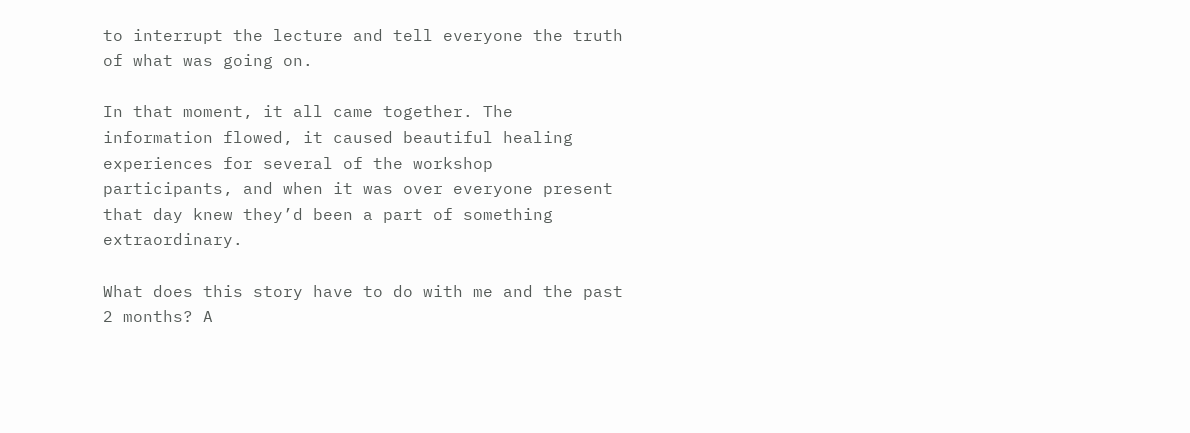to interrupt the lecture and tell everyone the truth of what was going on.

In that moment, it all came together. The information flowed, it caused beautiful healing experiences for several of the workshop participants, and when it was over everyone present that day knew they’d been a part of something extraordinary.

What does this story have to do with me and the past 2 months? A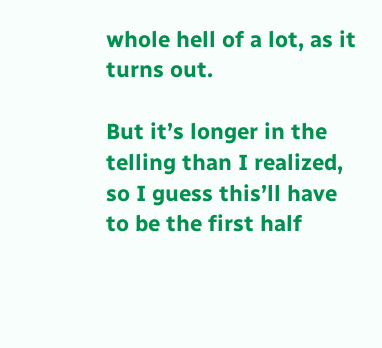whole hell of a lot, as it turns out.

But it’s longer in the telling than I realized, so I guess this’ll have to be the first half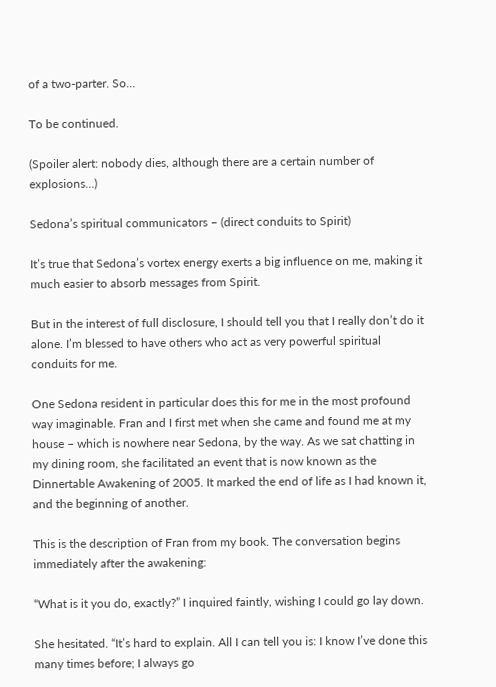of a two-parter. So…

To be continued.

(Spoiler alert: nobody dies, although there are a certain number of explosions…)

Sedona’s spiritual communicators – (direct conduits to Spirit)

It’s true that Sedona’s vortex energy exerts a big influence on me, making it much easier to absorb messages from Spirit.

But in the interest of full disclosure, I should tell you that I really don’t do it alone. I’m blessed to have others who act as very powerful spiritual conduits for me.

One Sedona resident in particular does this for me in the most profound way imaginable. Fran and I first met when she came and found me at my house – which is nowhere near Sedona, by the way. As we sat chatting in my dining room, she facilitated an event that is now known as the Dinnertable Awakening of 2005. It marked the end of life as I had known it, and the beginning of another.

This is the description of Fran from my book. The conversation begins immediately after the awakening:

“What is it you do, exactly?” I inquired faintly, wishing I could go lay down.

She hesitated. “It’s hard to explain. All I can tell you is: I know I’ve done this many times before; I always go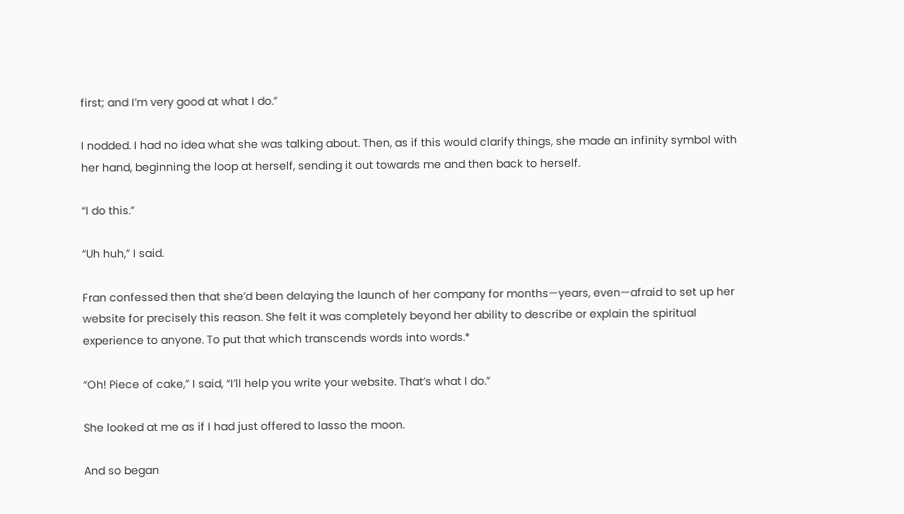first; and I’m very good at what I do.”

I nodded. I had no idea what she was talking about. Then, as if this would clarify things, she made an infinity symbol with her hand, beginning the loop at herself, sending it out towards me and then back to herself.

“I do this.”

“Uh huh,” I said.

Fran confessed then that she’d been delaying the launch of her company for months—years, even—afraid to set up her website for precisely this reason. She felt it was completely beyond her ability to describe or explain the spiritual experience to anyone. To put that which transcends words into words.*

“Oh! Piece of cake,” I said, “I’ll help you write your website. That’s what I do.”

She looked at me as if I had just offered to lasso the moon.

And so began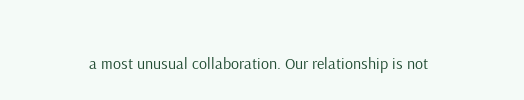a most unusual collaboration. Our relationship is not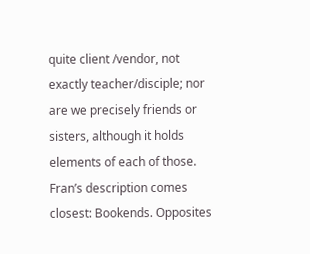quite client /vendor, not exactly teacher/disciple; nor are we precisely friends or sisters, although it holds elements of each of those. Fran’s description comes closest: Bookends. Opposites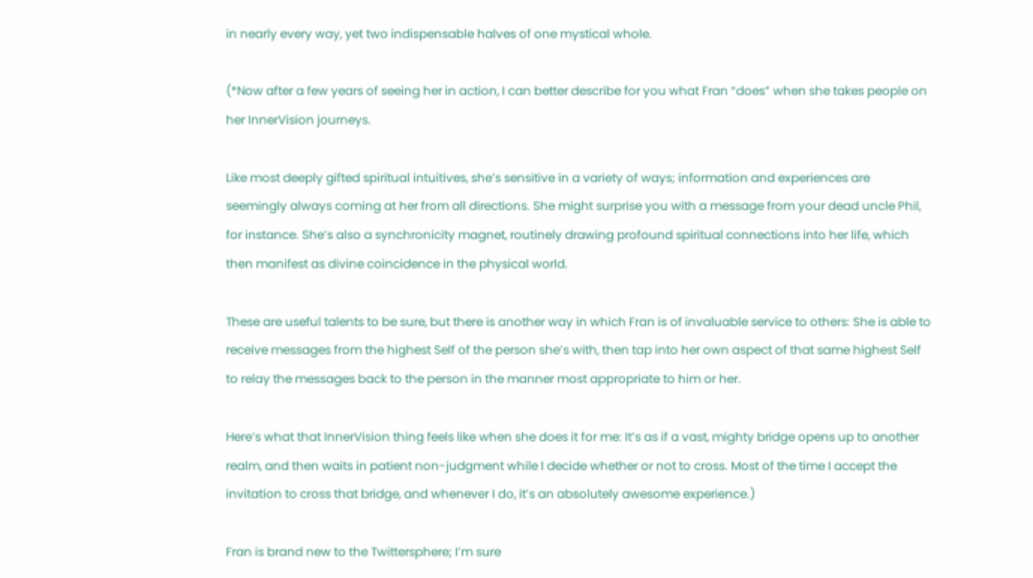in nearly every way, yet two indispensable halves of one mystical whole.

(*Now after a few years of seeing her in action, I can better describe for you what Fran “does” when she takes people on her InnerVision journeys.

Like most deeply gifted spiritual intuitives, she’s sensitive in a variety of ways; information and experiences are seemingly always coming at her from all directions. She might surprise you with a message from your dead uncle Phil, for instance. She’s also a synchronicity magnet, routinely drawing profound spiritual connections into her life, which then manifest as divine coincidence in the physical world.

These are useful talents to be sure, but there is another way in which Fran is of invaluable service to others: She is able to receive messages from the highest Self of the person she’s with, then tap into her own aspect of that same highest Self to relay the messages back to the person in the manner most appropriate to him or her.

Here’s what that InnerVision thing feels like when she does it for me: It’s as if a vast, mighty bridge opens up to another realm, and then waits in patient non-judgment while I decide whether or not to cross. Most of the time I accept the invitation to cross that bridge, and whenever I do, it’s an absolutely awesome experience.)

Fran is brand new to the Twittersphere; I’m sure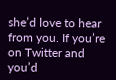she’d love to hear from you. If you’re on Twitter and you’d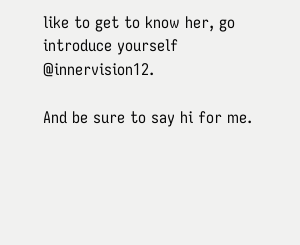like to get to know her, go introduce yourself @innervision12.

And be sure to say hi for me.